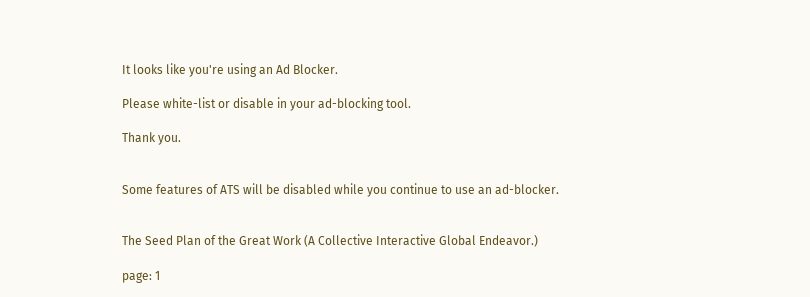It looks like you're using an Ad Blocker.

Please white-list or disable in your ad-blocking tool.

Thank you.


Some features of ATS will be disabled while you continue to use an ad-blocker.


The Seed Plan of the Great Work (A Collective Interactive Global Endeavor.)

page: 1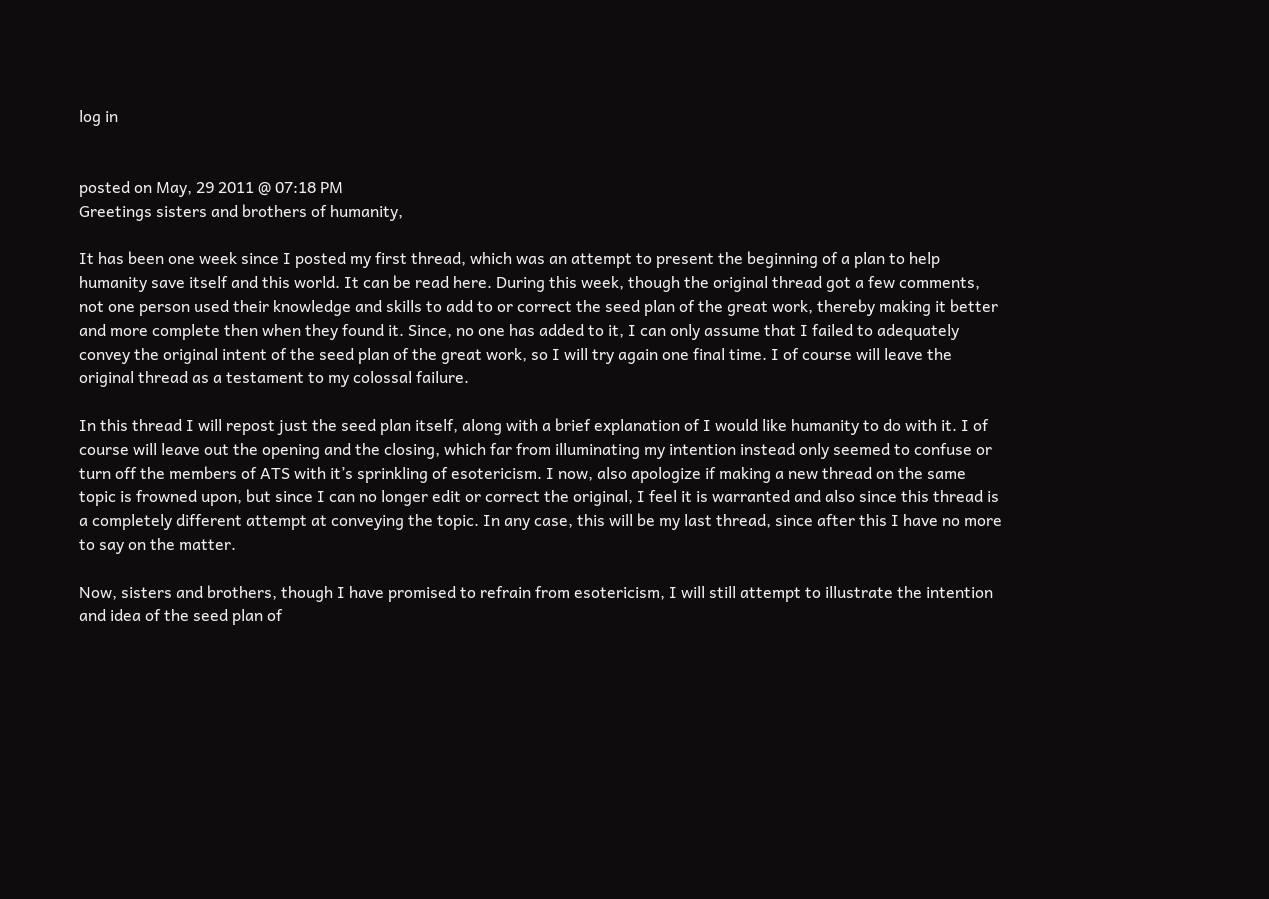log in


posted on May, 29 2011 @ 07:18 PM
Greetings sisters and brothers of humanity,

It has been one week since I posted my first thread, which was an attempt to present the beginning of a plan to help humanity save itself and this world. It can be read here. During this week, though the original thread got a few comments, not one person used their knowledge and skills to add to or correct the seed plan of the great work, thereby making it better and more complete then when they found it. Since, no one has added to it, I can only assume that I failed to adequately convey the original intent of the seed plan of the great work, so I will try again one final time. I of course will leave the original thread as a testament to my colossal failure.

In this thread I will repost just the seed plan itself, along with a brief explanation of I would like humanity to do with it. I of course will leave out the opening and the closing, which far from illuminating my intention instead only seemed to confuse or turn off the members of ATS with it’s sprinkling of esotericism. I now, also apologize if making a new thread on the same topic is frowned upon, but since I can no longer edit or correct the original, I feel it is warranted and also since this thread is a completely different attempt at conveying the topic. In any case, this will be my last thread, since after this I have no more to say on the matter.

Now, sisters and brothers, though I have promised to refrain from esotericism, I will still attempt to illustrate the intention and idea of the seed plan of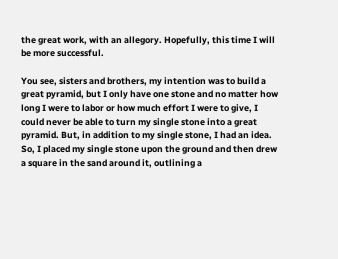the great work, with an allegory. Hopefully, this time I will be more successful.

You see, sisters and brothers, my intention was to build a great pyramid, but I only have one stone and no matter how long I were to labor or how much effort I were to give, I could never be able to turn my single stone into a great pyramid. But, in addition to my single stone, I had an idea. So, I placed my single stone upon the ground and then drew a square in the sand around it, outlining a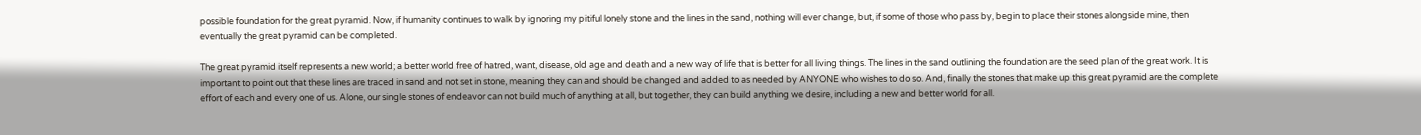possible foundation for the great pyramid. Now, if humanity continues to walk by ignoring my pitiful lonely stone and the lines in the sand, nothing will ever change, but, if some of those who pass by, begin to place their stones alongside mine, then eventually the great pyramid can be completed.

The great pyramid itself represents a new world; a better world free of hatred, want, disease, old age and death and a new way of life that is better for all living things. The lines in the sand outlining the foundation are the seed plan of the great work. It is important to point out that these lines are traced in sand and not set in stone, meaning they can and should be changed and added to as needed by ANYONE who wishes to do so. And, finally the stones that make up this great pyramid are the complete effort of each and every one of us. Alone, our single stones of endeavor can not build much of anything at all, but together, they can build anything we desire, including a new and better world for all.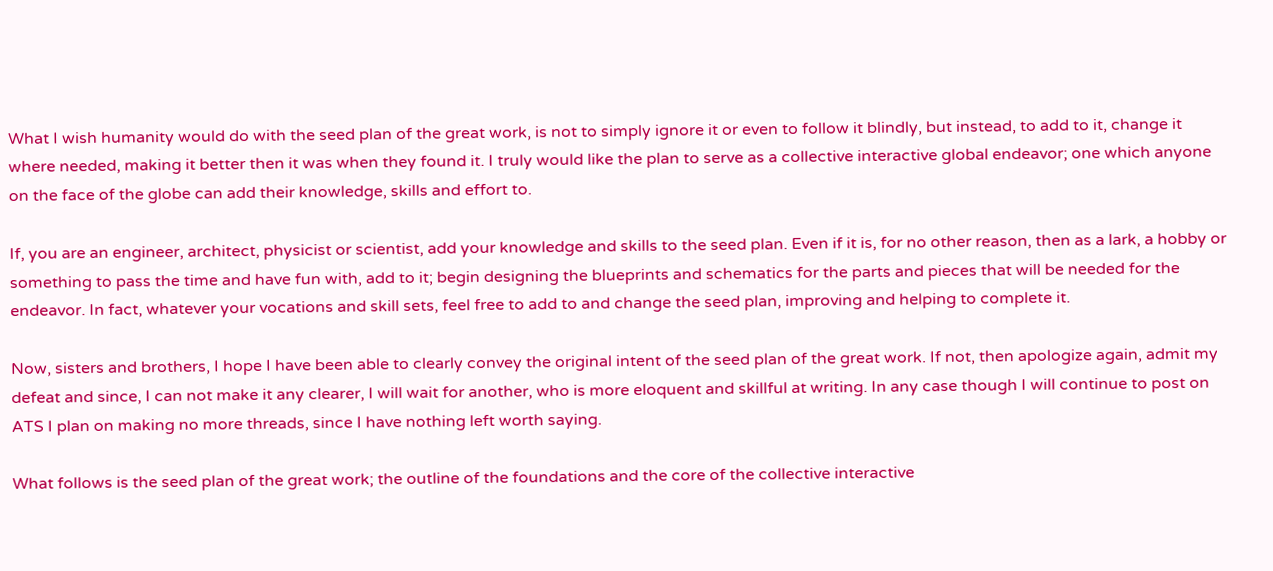What I wish humanity would do with the seed plan of the great work, is not to simply ignore it or even to follow it blindly, but instead, to add to it, change it where needed, making it better then it was when they found it. I truly would like the plan to serve as a collective interactive global endeavor; one which anyone on the face of the globe can add their knowledge, skills and effort to.

If, you are an engineer, architect, physicist or scientist, add your knowledge and skills to the seed plan. Even if it is, for no other reason, then as a lark, a hobby or something to pass the time and have fun with, add to it; begin designing the blueprints and schematics for the parts and pieces that will be needed for the endeavor. In fact, whatever your vocations and skill sets, feel free to add to and change the seed plan, improving and helping to complete it.

Now, sisters and brothers, I hope I have been able to clearly convey the original intent of the seed plan of the great work. If not, then apologize again, admit my defeat and since, I can not make it any clearer, I will wait for another, who is more eloquent and skillful at writing. In any case though I will continue to post on ATS I plan on making no more threads, since I have nothing left worth saying.

What follows is the seed plan of the great work; the outline of the foundations and the core of the collective interactive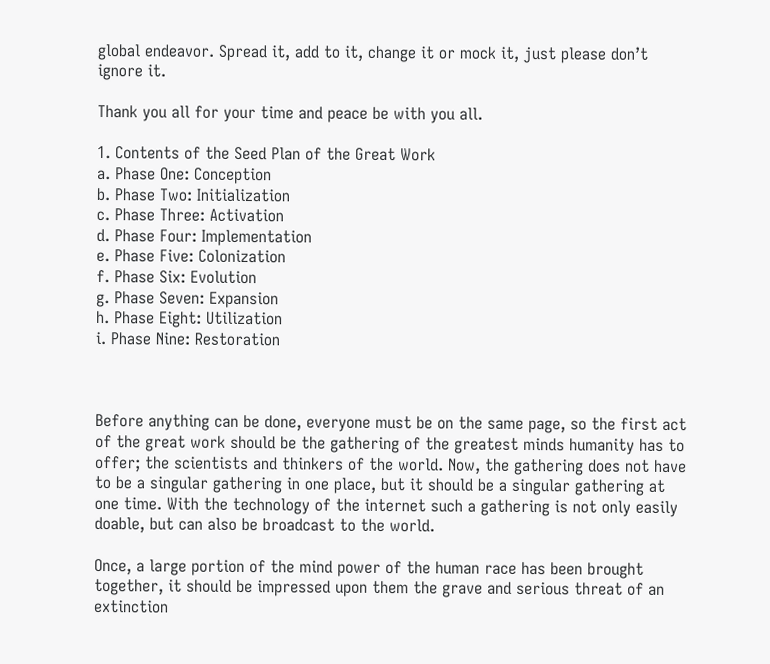global endeavor. Spread it, add to it, change it or mock it, just please don’t ignore it.

Thank you all for your time and peace be with you all.

1. Contents of the Seed Plan of the Great Work
a. Phase One: Conception
b. Phase Two: Initialization
c. Phase Three: Activation
d. Phase Four: Implementation
e. Phase Five: Colonization
f. Phase Six: Evolution
g. Phase Seven: Expansion
h. Phase Eight: Utilization
i. Phase Nine: Restoration



Before anything can be done, everyone must be on the same page, so the first act of the great work should be the gathering of the greatest minds humanity has to offer; the scientists and thinkers of the world. Now, the gathering does not have to be a singular gathering in one place, but it should be a singular gathering at one time. With the technology of the internet such a gathering is not only easily doable, but can also be broadcast to the world.

Once, a large portion of the mind power of the human race has been brought together, it should be impressed upon them the grave and serious threat of an extinction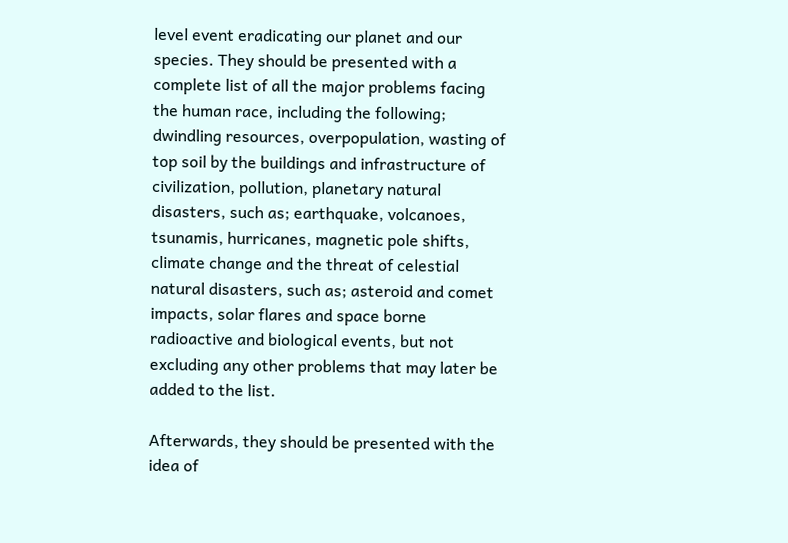level event eradicating our planet and our species. They should be presented with a complete list of all the major problems facing the human race, including the following; dwindling resources, overpopulation, wasting of top soil by the buildings and infrastructure of civilization, pollution, planetary natural disasters, such as; earthquake, volcanoes, tsunamis, hurricanes, magnetic pole shifts, climate change and the threat of celestial natural disasters, such as; asteroid and comet impacts, solar flares and space borne radioactive and biological events, but not excluding any other problems that may later be added to the list.

Afterwards, they should be presented with the idea of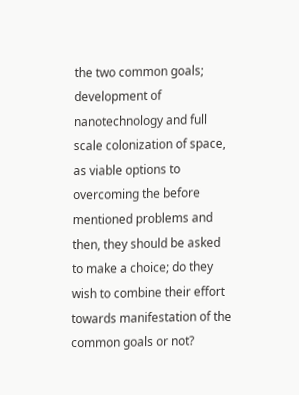the two common goals; development of nanotechnology and full scale colonization of space, as viable options to overcoming the before mentioned problems and then, they should be asked to make a choice; do they wish to combine their effort towards manifestation of the common goals or not?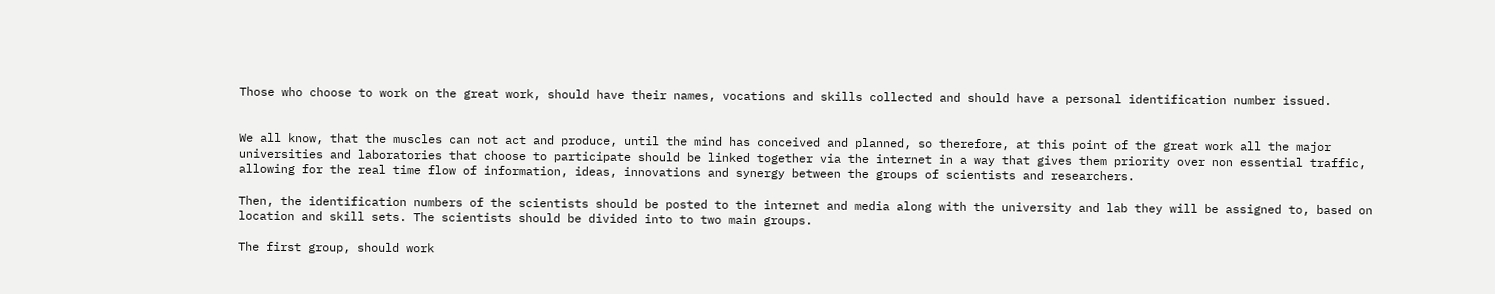Those who choose to work on the great work, should have their names, vocations and skills collected and should have a personal identification number issued.


We all know, that the muscles can not act and produce, until the mind has conceived and planned, so therefore, at this point of the great work all the major universities and laboratories that choose to participate should be linked together via the internet in a way that gives them priority over non essential traffic, allowing for the real time flow of information, ideas, innovations and synergy between the groups of scientists and researchers.

Then, the identification numbers of the scientists should be posted to the internet and media along with the university and lab they will be assigned to, based on location and skill sets. The scientists should be divided into to two main groups.

The first group, should work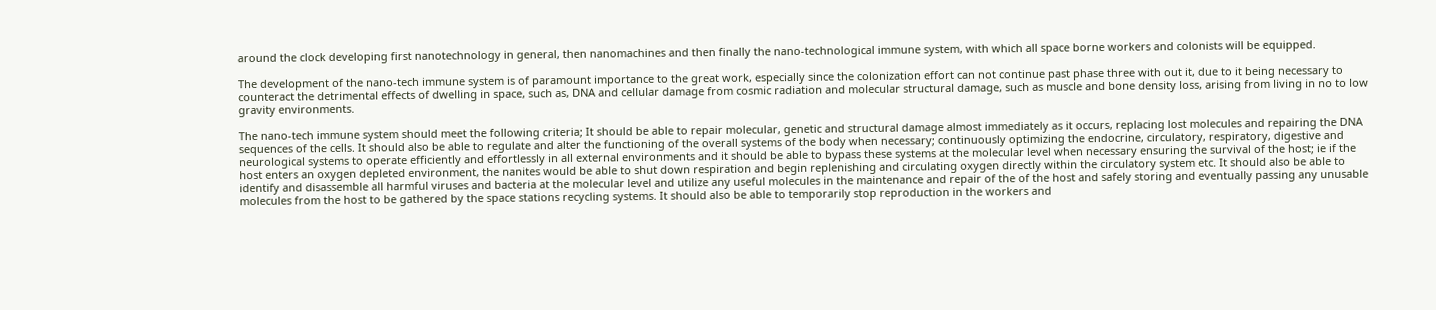around the clock developing first nanotechnology in general, then nanomachines and then finally the nano-technological immune system, with which all space borne workers and colonists will be equipped.

The development of the nano-tech immune system is of paramount importance to the great work, especially since the colonization effort can not continue past phase three with out it, due to it being necessary to counteract the detrimental effects of dwelling in space, such as, DNA and cellular damage from cosmic radiation and molecular structural damage, such as muscle and bone density loss, arising from living in no to low gravity environments.

The nano-tech immune system should meet the following criteria; It should be able to repair molecular, genetic and structural damage almost immediately as it occurs, replacing lost molecules and repairing the DNA sequences of the cells. It should also be able to regulate and alter the functioning of the overall systems of the body when necessary; continuously optimizing the endocrine, circulatory, respiratory, digestive and neurological systems to operate efficiently and effortlessly in all external environments and it should be able to bypass these systems at the molecular level when necessary ensuring the survival of the host; ie if the host enters an oxygen depleted environment, the nanites would be able to shut down respiration and begin replenishing and circulating oxygen directly within the circulatory system etc. It should also be able to identify and disassemble all harmful viruses and bacteria at the molecular level and utilize any useful molecules in the maintenance and repair of the of the host and safely storing and eventually passing any unusable molecules from the host to be gathered by the space stations recycling systems. It should also be able to temporarily stop reproduction in the workers and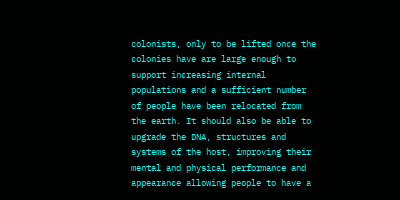colonists, only to be lifted once the colonies have are large enough to support increasing internal populations and a sufficient number of people have been relocated from the earth. It should also be able to upgrade the DNA, structures and systems of the host, improving their mental and physical performance and appearance allowing people to have a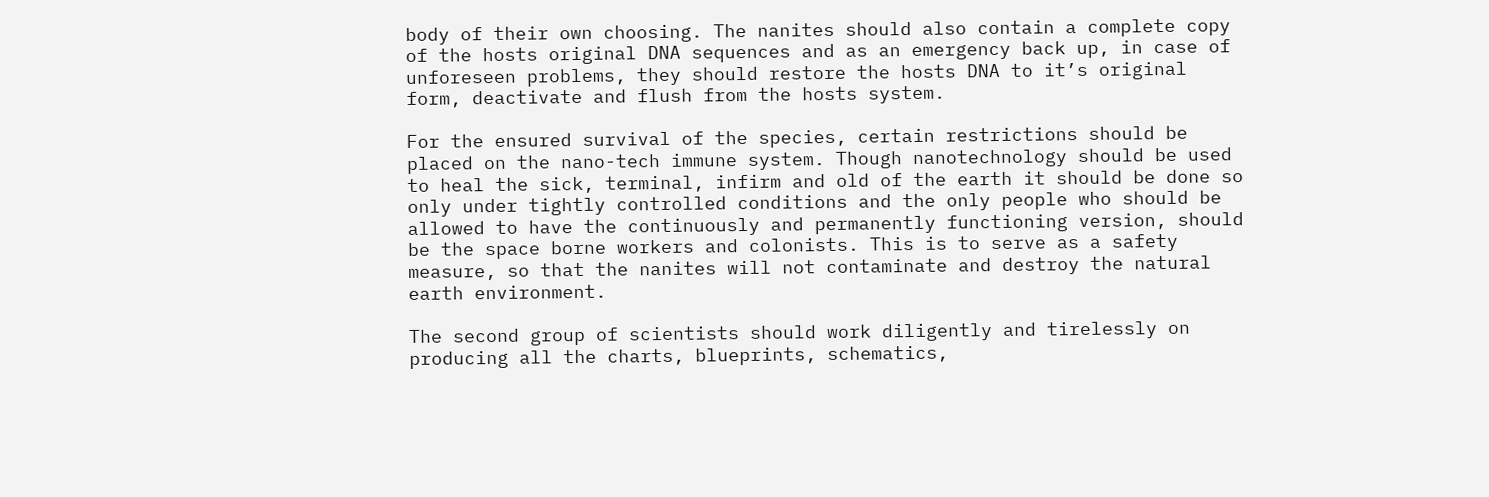body of their own choosing. The nanites should also contain a complete copy of the hosts original DNA sequences and as an emergency back up, in case of unforeseen problems, they should restore the hosts DNA to it’s original form, deactivate and flush from the hosts system.

For the ensured survival of the species, certain restrictions should be placed on the nano-tech immune system. Though nanotechnology should be used to heal the sick, terminal, infirm and old of the earth it should be done so only under tightly controlled conditions and the only people who should be allowed to have the continuously and permanently functioning version, should be the space borne workers and colonists. This is to serve as a safety measure, so that the nanites will not contaminate and destroy the natural earth environment.

The second group of scientists should work diligently and tirelessly on producing all the charts, blueprints, schematics,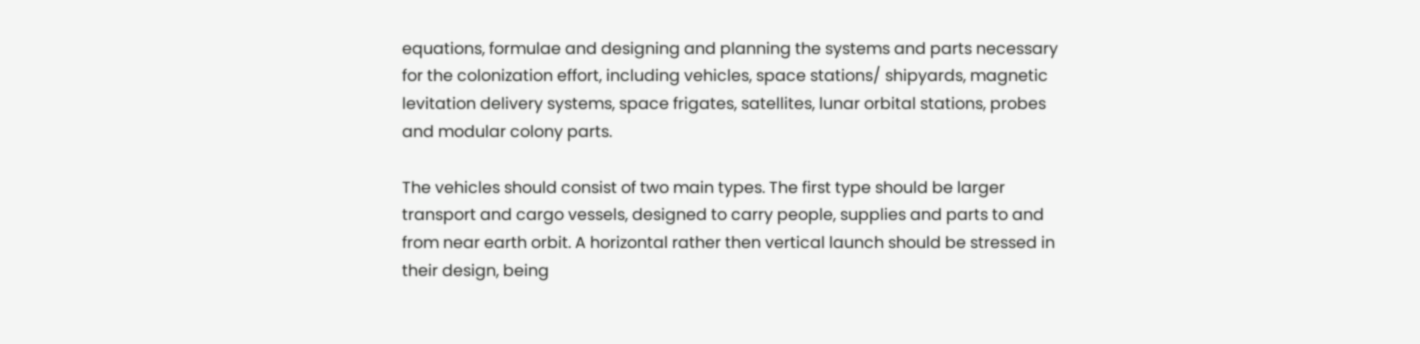equations, formulae and designing and planning the systems and parts necessary for the colonization effort, including vehicles, space stations/ shipyards, magnetic levitation delivery systems, space frigates, satellites, lunar orbital stations, probes and modular colony parts.

The vehicles should consist of two main types. The first type should be larger transport and cargo vessels, designed to carry people, supplies and parts to and from near earth orbit. A horizontal rather then vertical launch should be stressed in their design, being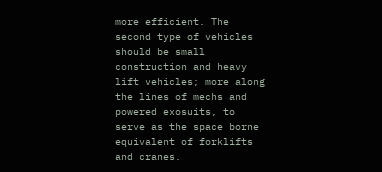more efficient. The second type of vehicles should be small construction and heavy lift vehicles; more along the lines of mechs and powered exosuits, to serve as the space borne equivalent of forklifts and cranes.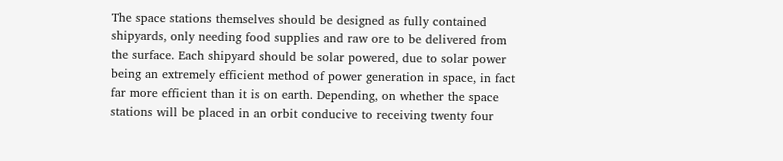The space stations themselves should be designed as fully contained shipyards, only needing food supplies and raw ore to be delivered from the surface. Each shipyard should be solar powered, due to solar power being an extremely efficient method of power generation in space, in fact far more efficient than it is on earth. Depending, on whether the space stations will be placed in an orbit conducive to receiving twenty four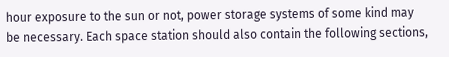hour exposure to the sun or not, power storage systems of some kind may be necessary. Each space station should also contain the following sections,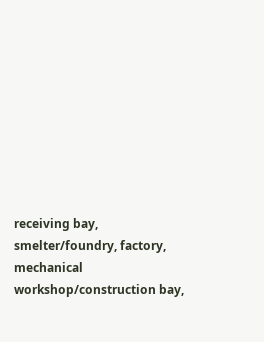receiving bay, smelter/foundry, factory, mechanical workshop/construction bay,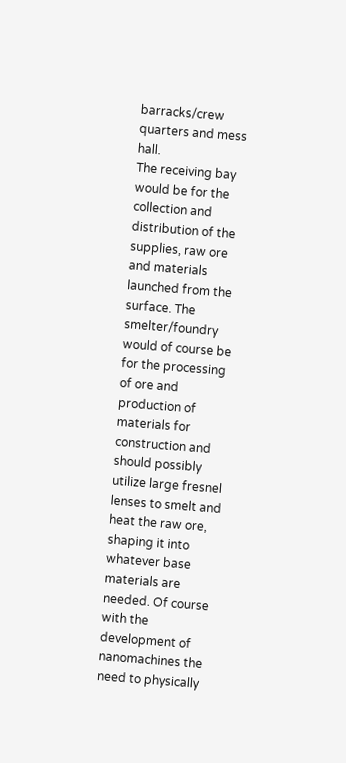barracks/crew quarters and mess hall.
The receiving bay would be for the collection and distribution of the supplies, raw ore and materials launched from the surface. The smelter/foundry would of course be for the processing of ore and production of materials for construction and should possibly utilize large fresnel lenses to smelt and heat the raw ore, shaping it into whatever base materials are needed. Of course with the development of nanomachines the need to physically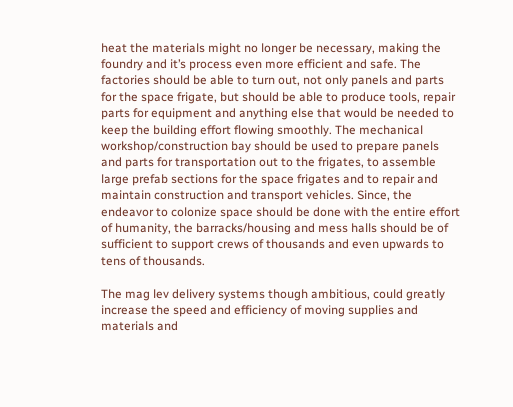heat the materials might no longer be necessary, making the foundry and it’s process even more efficient and safe. The factories should be able to turn out, not only panels and parts for the space frigate, but should be able to produce tools, repair parts for equipment and anything else that would be needed to keep the building effort flowing smoothly. The mechanical workshop/construction bay should be used to prepare panels and parts for transportation out to the frigates, to assemble large prefab sections for the space frigates and to repair and maintain construction and transport vehicles. Since, the endeavor to colonize space should be done with the entire effort of humanity, the barracks/housing and mess halls should be of sufficient to support crews of thousands and even upwards to tens of thousands.

The mag lev delivery systems though ambitious, could greatly increase the speed and efficiency of moving supplies and materials and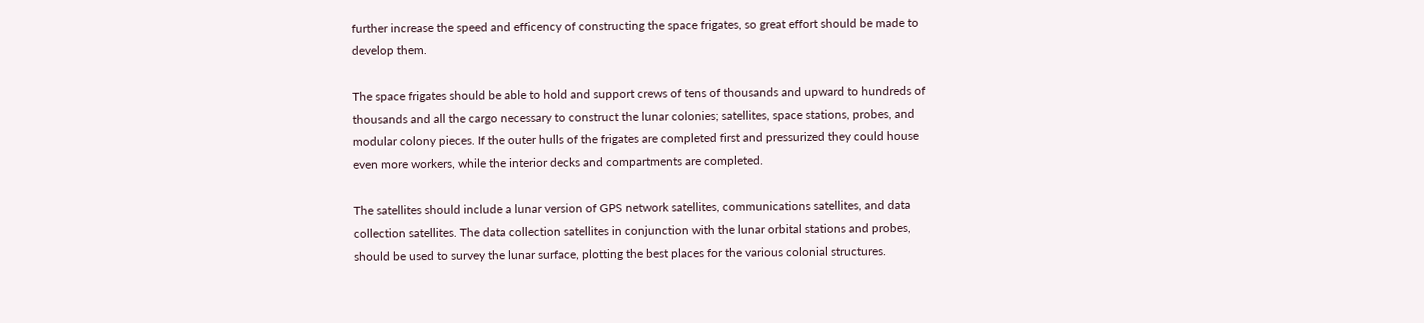further increase the speed and efficency of constructing the space frigates, so great effort should be made to develop them.

The space frigates should be able to hold and support crews of tens of thousands and upward to hundreds of thousands and all the cargo necessary to construct the lunar colonies; satellites, space stations, probes, and modular colony pieces. If the outer hulls of the frigates are completed first and pressurized they could house even more workers, while the interior decks and compartments are completed.

The satellites should include a lunar version of GPS network satellites, communications satellites, and data collection satellites. The data collection satellites in conjunction with the lunar orbital stations and probes, should be used to survey the lunar surface, plotting the best places for the various colonial structures.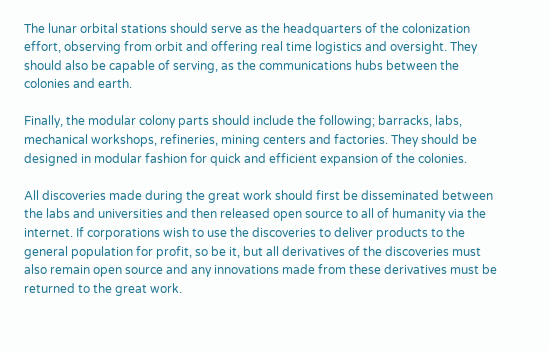The lunar orbital stations should serve as the headquarters of the colonization effort, observing from orbit and offering real time logistics and oversight. They should also be capable of serving, as the communications hubs between the colonies and earth.

Finally, the modular colony parts should include the following; barracks, labs, mechanical workshops, refineries, mining centers and factories. They should be designed in modular fashion for quick and efficient expansion of the colonies.

All discoveries made during the great work should first be disseminated between the labs and universities and then released open source to all of humanity via the internet. If corporations wish to use the discoveries to deliver products to the general population for profit, so be it, but all derivatives of the discoveries must also remain open source and any innovations made from these derivatives must be returned to the great work.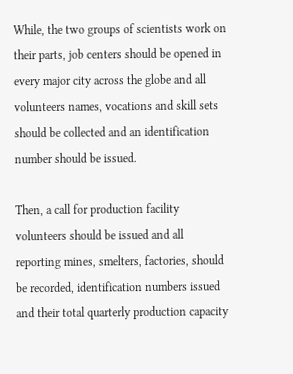While, the two groups of scientists work on their parts, job centers should be opened in every major city across the globe and all volunteers names, vocations and skill sets should be collected and an identification number should be issued.

Then, a call for production facility volunteers should be issued and all reporting mines, smelters, factories, should be recorded, identification numbers issued and their total quarterly production capacity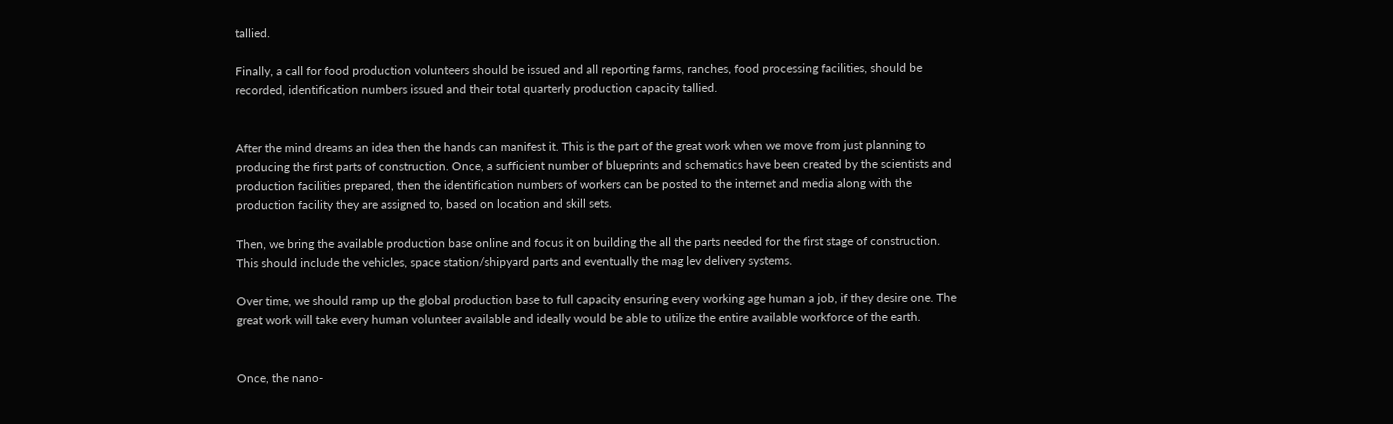tallied.

Finally, a call for food production volunteers should be issued and all reporting farms, ranches, food processing facilities, should be recorded, identification numbers issued and their total quarterly production capacity tallied.


After the mind dreams an idea then the hands can manifest it. This is the part of the great work when we move from just planning to producing the first parts of construction. Once, a sufficient number of blueprints and schematics have been created by the scientists and production facilities prepared, then the identification numbers of workers can be posted to the internet and media along with the production facility they are assigned to, based on location and skill sets.

Then, we bring the available production base online and focus it on building the all the parts needed for the first stage of construction. This should include the vehicles, space station/shipyard parts and eventually the mag lev delivery systems.

Over time, we should ramp up the global production base to full capacity ensuring every working age human a job, if they desire one. The great work will take every human volunteer available and ideally would be able to utilize the entire available workforce of the earth.


Once, the nano-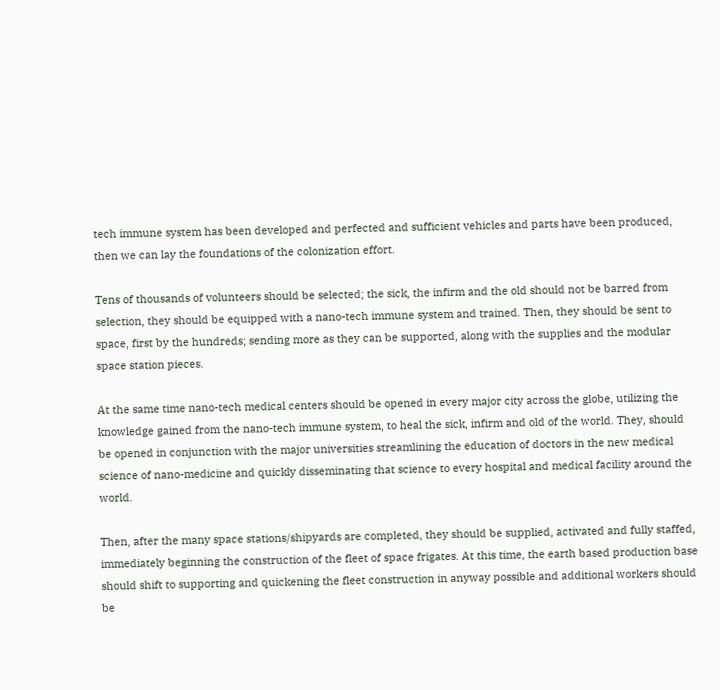tech immune system has been developed and perfected and sufficient vehicles and parts have been produced, then we can lay the foundations of the colonization effort.

Tens of thousands of volunteers should be selected; the sick, the infirm and the old should not be barred from selection, they should be equipped with a nano-tech immune system and trained. Then, they should be sent to space, first by the hundreds; sending more as they can be supported, along with the supplies and the modular space station pieces.

At the same time nano-tech medical centers should be opened in every major city across the globe, utilizing the knowledge gained from the nano-tech immune system, to heal the sick, infirm and old of the world. They, should be opened in conjunction with the major universities streamlining the education of doctors in the new medical science of nano-medicine and quickly disseminating that science to every hospital and medical facility around the world.

Then, after the many space stations/shipyards are completed, they should be supplied, activated and fully staffed, immediately beginning the construction of the fleet of space frigates. At this time, the earth based production base should shift to supporting and quickening the fleet construction in anyway possible and additional workers should be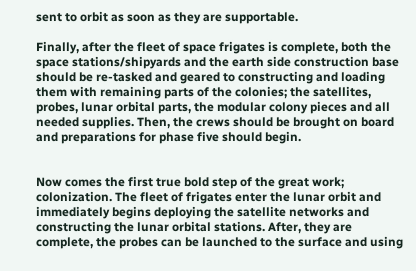sent to orbit as soon as they are supportable.

Finally, after the fleet of space frigates is complete, both the space stations/shipyards and the earth side construction base should be re-tasked and geared to constructing and loading them with remaining parts of the colonies; the satellites, probes, lunar orbital parts, the modular colony pieces and all needed supplies. Then, the crews should be brought on board and preparations for phase five should begin.


Now comes the first true bold step of the great work; colonization. The fleet of frigates enter the lunar orbit and immediately begins deploying the satellite networks and constructing the lunar orbital stations. After, they are complete, the probes can be launched to the surface and using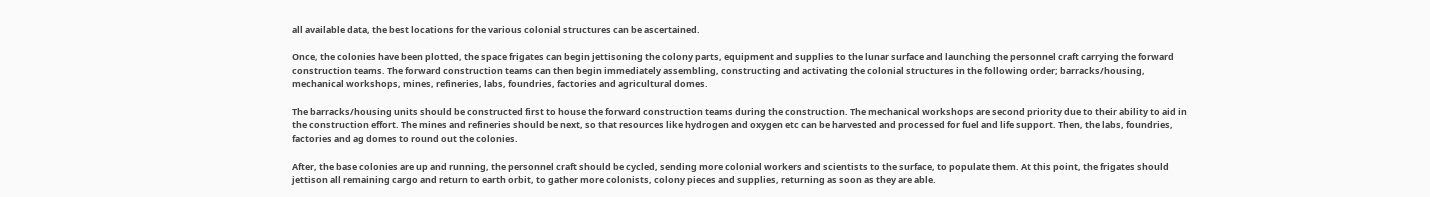all available data, the best locations for the various colonial structures can be ascertained.

Once, the colonies have been plotted, the space frigates can begin jettisoning the colony parts, equipment and supplies to the lunar surface and launching the personnel craft carrying the forward construction teams. The forward construction teams can then begin immediately assembling, constructing and activating the colonial structures in the following order; barracks/housing, mechanical workshops, mines, refineries, labs, foundries, factories and agricultural domes.

The barracks/housing units should be constructed first to house the forward construction teams during the construction. The mechanical workshops are second priority due to their ability to aid in the construction effort. The mines and refineries should be next, so that resources like hydrogen and oxygen etc can be harvested and processed for fuel and life support. Then, the labs, foundries, factories and ag domes to round out the colonies.

After, the base colonies are up and running, the personnel craft should be cycled, sending more colonial workers and scientists to the surface, to populate them. At this point, the frigates should jettison all remaining cargo and return to earth orbit, to gather more colonists, colony pieces and supplies, returning as soon as they are able.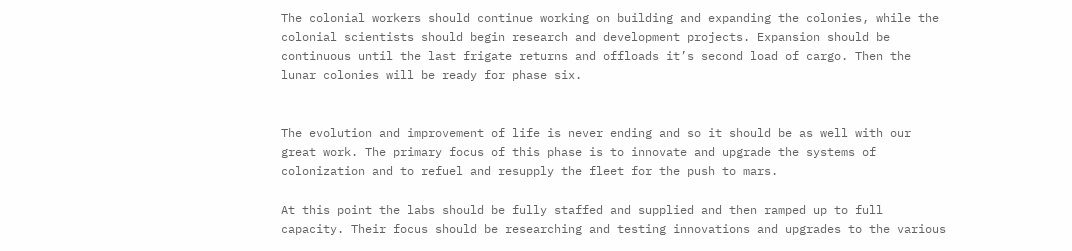The colonial workers should continue working on building and expanding the colonies, while the colonial scientists should begin research and development projects. Expansion should be continuous until the last frigate returns and offloads it’s second load of cargo. Then the lunar colonies will be ready for phase six.


The evolution and improvement of life is never ending and so it should be as well with our great work. The primary focus of this phase is to innovate and upgrade the systems of colonization and to refuel and resupply the fleet for the push to mars.

At this point the labs should be fully staffed and supplied and then ramped up to full capacity. Their focus should be researching and testing innovations and upgrades to the various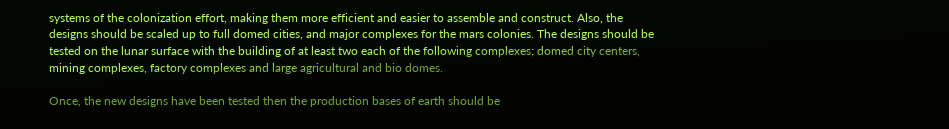systems of the colonization effort, making them more efficient and easier to assemble and construct. Also, the designs should be scaled up to full domed cities, and major complexes for the mars colonies. The designs should be tested on the lunar surface with the building of at least two each of the following complexes; domed city centers, mining complexes, factory complexes and large agricultural and bio domes.

Once, the new designs have been tested then the production bases of earth should be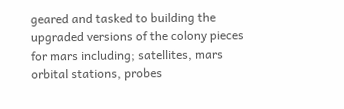geared and tasked to building the upgraded versions of the colony pieces for mars including; satellites, mars orbital stations, probes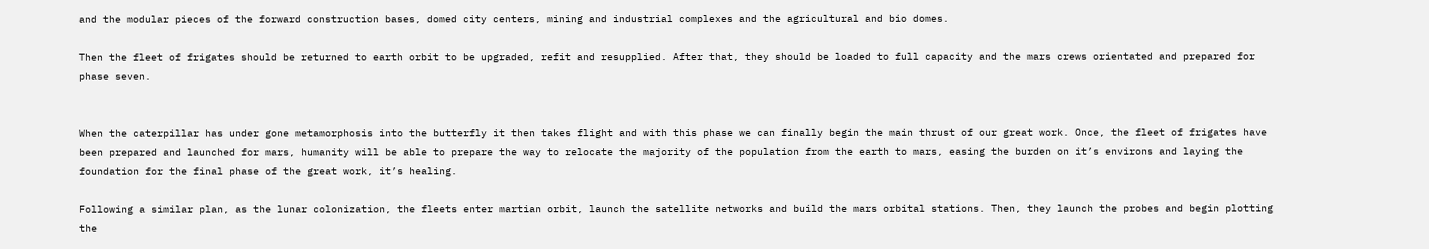and the modular pieces of the forward construction bases, domed city centers, mining and industrial complexes and the agricultural and bio domes.

Then the fleet of frigates should be returned to earth orbit to be upgraded, refit and resupplied. After that, they should be loaded to full capacity and the mars crews orientated and prepared for phase seven.


When the caterpillar has under gone metamorphosis into the butterfly it then takes flight and with this phase we can finally begin the main thrust of our great work. Once, the fleet of frigates have been prepared and launched for mars, humanity will be able to prepare the way to relocate the majority of the population from the earth to mars, easing the burden on it’s environs and laying the foundation for the final phase of the great work, it’s healing.

Following a similar plan, as the lunar colonization, the fleets enter martian orbit, launch the satellite networks and build the mars orbital stations. Then, they launch the probes and begin plotting the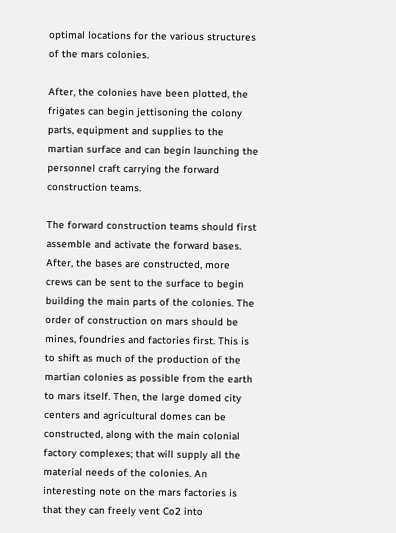optimal locations for the various structures of the mars colonies.

After, the colonies have been plotted, the frigates can begin jettisoning the colony parts, equipment and supplies to the martian surface and can begin launching the personnel craft carrying the forward construction teams.

The forward construction teams should first assemble and activate the forward bases. After, the bases are constructed, more crews can be sent to the surface to begin building the main parts of the colonies. The order of construction on mars should be mines, foundries and factories first. This is to shift as much of the production of the martian colonies as possible from the earth to mars itself. Then, the large domed city centers and agricultural domes can be constructed, along with the main colonial factory complexes; that will supply all the material needs of the colonies. An interesting note on the mars factories is that they can freely vent Co2 into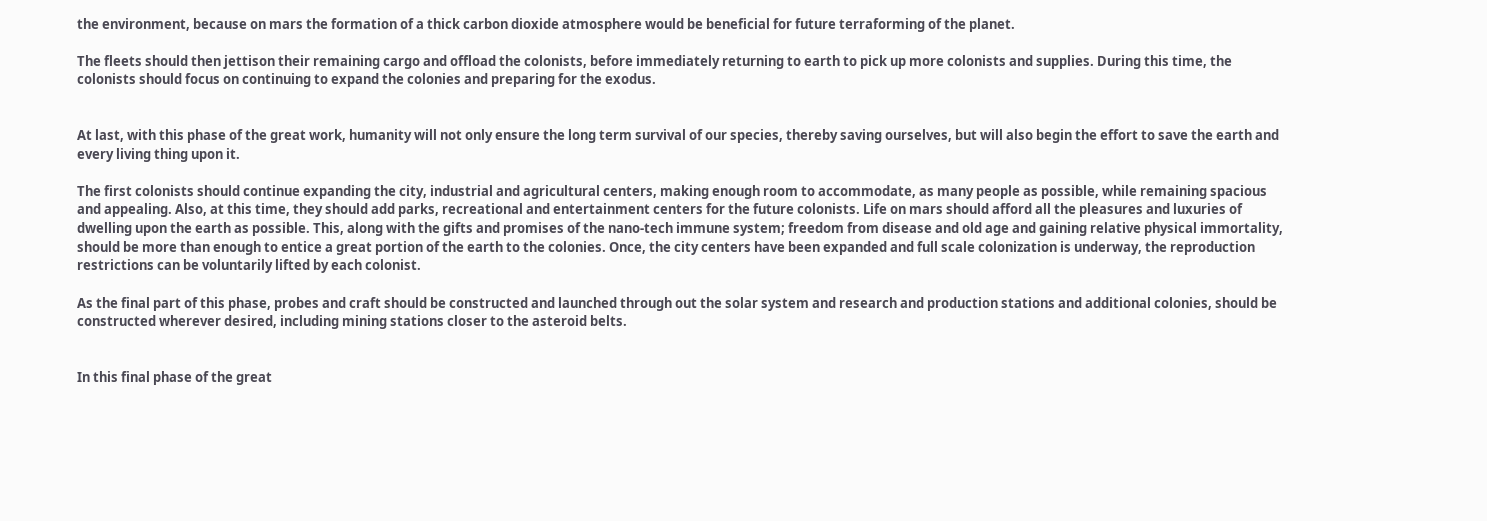the environment, because on mars the formation of a thick carbon dioxide atmosphere would be beneficial for future terraforming of the planet.

The fleets should then jettison their remaining cargo and offload the colonists, before immediately returning to earth to pick up more colonists and supplies. During this time, the colonists should focus on continuing to expand the colonies and preparing for the exodus.


At last, with this phase of the great work, humanity will not only ensure the long term survival of our species, thereby saving ourselves, but will also begin the effort to save the earth and every living thing upon it.

The first colonists should continue expanding the city, industrial and agricultural centers, making enough room to accommodate, as many people as possible, while remaining spacious and appealing. Also, at this time, they should add parks, recreational and entertainment centers for the future colonists. Life on mars should afford all the pleasures and luxuries of dwelling upon the earth as possible. This, along with the gifts and promises of the nano-tech immune system; freedom from disease and old age and gaining relative physical immortality, should be more than enough to entice a great portion of the earth to the colonies. Once, the city centers have been expanded and full scale colonization is underway, the reproduction restrictions can be voluntarily lifted by each colonist.

As the final part of this phase, probes and craft should be constructed and launched through out the solar system and research and production stations and additional colonies, should be constructed wherever desired, including mining stations closer to the asteroid belts.


In this final phase of the great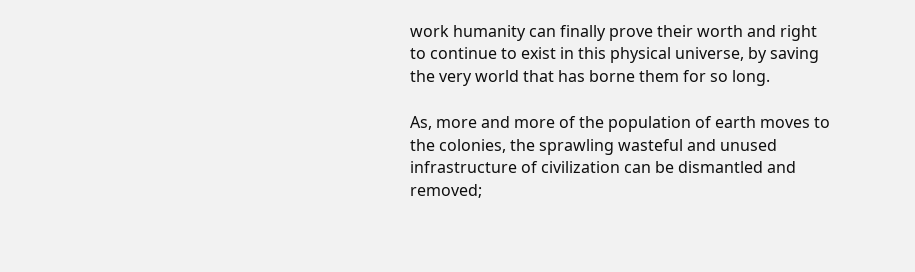work humanity can finally prove their worth and right to continue to exist in this physical universe, by saving the very world that has borne them for so long.

As, more and more of the population of earth moves to the colonies, the sprawling wasteful and unused infrastructure of civilization can be dismantled and removed;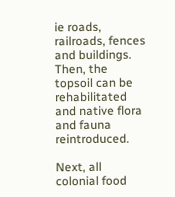ie roads, railroads, fences and buildings. Then, the topsoil can be rehabilitated and native flora and fauna reintroduced.

Next, all colonial food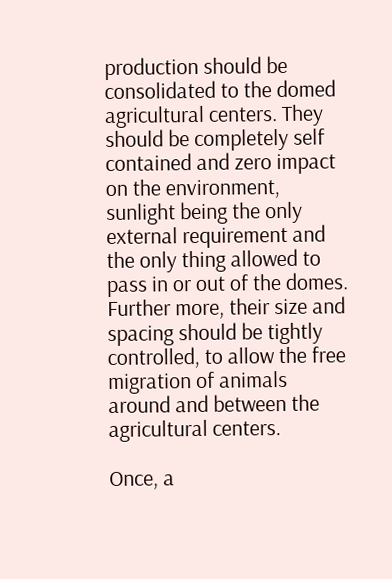production should be consolidated to the domed agricultural centers. They should be completely self contained and zero impact on the environment, sunlight being the only external requirement and the only thing allowed to pass in or out of the domes. Further more, their size and spacing should be tightly controlled, to allow the free migration of animals around and between the agricultural centers.

Once, a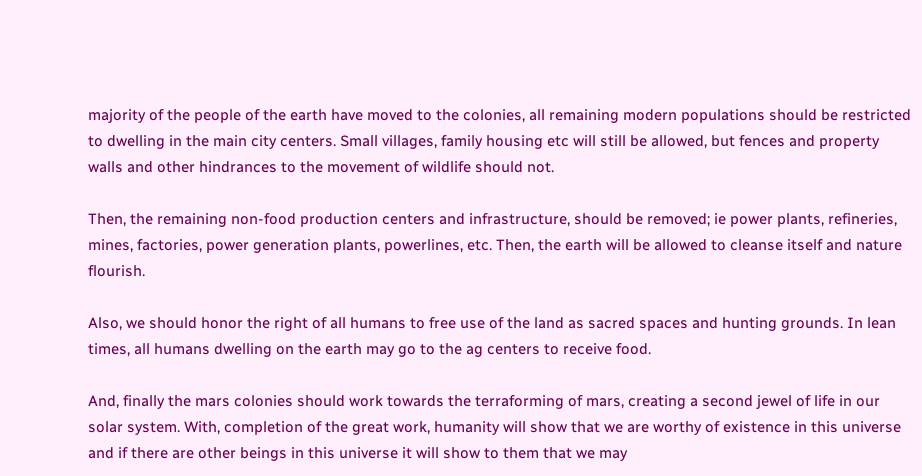majority of the people of the earth have moved to the colonies, all remaining modern populations should be restricted to dwelling in the main city centers. Small villages, family housing etc will still be allowed, but fences and property walls and other hindrances to the movement of wildlife should not.

Then, the remaining non-food production centers and infrastructure, should be removed; ie power plants, refineries, mines, factories, power generation plants, powerlines, etc. Then, the earth will be allowed to cleanse itself and nature flourish.

Also, we should honor the right of all humans to free use of the land as sacred spaces and hunting grounds. In lean times, all humans dwelling on the earth may go to the ag centers to receive food.

And, finally the mars colonies should work towards the terraforming of mars, creating a second jewel of life in our solar system. With, completion of the great work, humanity will show that we are worthy of existence in this universe and if there are other beings in this universe it will show to them that we may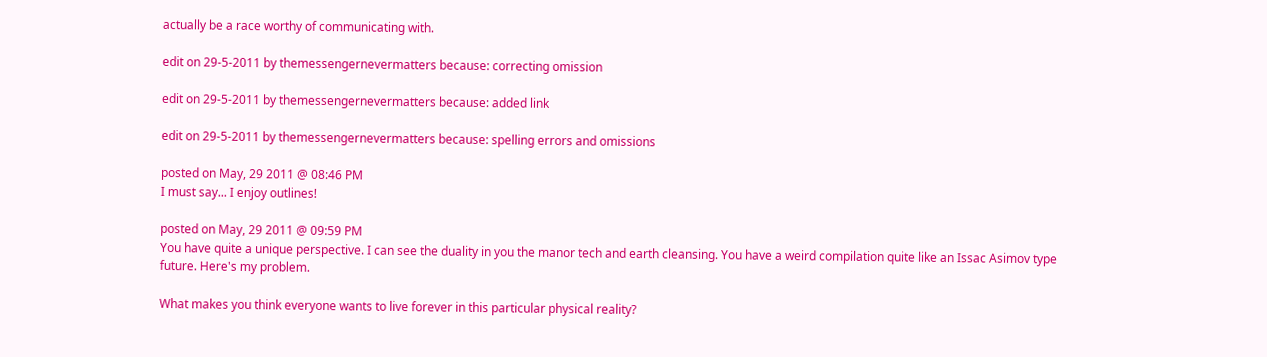actually be a race worthy of communicating with.

edit on 29-5-2011 by themessengernevermatters because: correcting omission

edit on 29-5-2011 by themessengernevermatters because: added link

edit on 29-5-2011 by themessengernevermatters because: spelling errors and omissions

posted on May, 29 2011 @ 08:46 PM
I must say... I enjoy outlines!

posted on May, 29 2011 @ 09:59 PM
You have quite a unique perspective. I can see the duality in you the manor tech and earth cleansing. You have a weird compilation quite like an Issac Asimov type future. Here's my problem.

What makes you think everyone wants to live forever in this particular physical reality?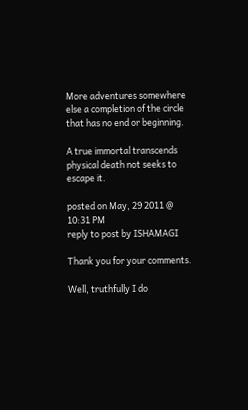More adventures somewhere else a completion of the circle that has no end or beginning.

A true immortal transcends physical death not seeks to escape it.

posted on May, 29 2011 @ 10:31 PM
reply to post by ISHAMAGI

Thank you for your comments.

Well, truthfully I do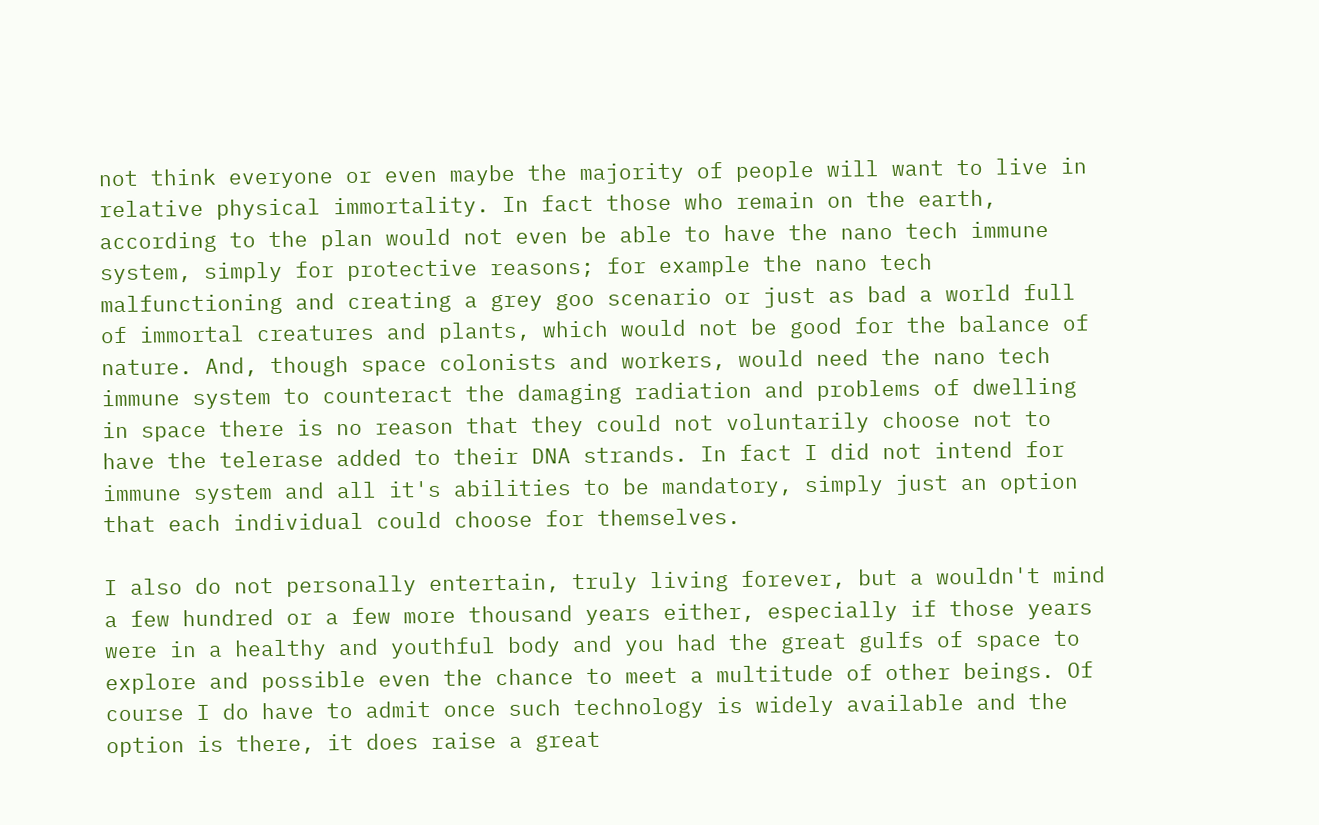not think everyone or even maybe the majority of people will want to live in relative physical immortality. In fact those who remain on the earth, according to the plan would not even be able to have the nano tech immune system, simply for protective reasons; for example the nano tech malfunctioning and creating a grey goo scenario or just as bad a world full of immortal creatures and plants, which would not be good for the balance of nature. And, though space colonists and workers, would need the nano tech immune system to counteract the damaging radiation and problems of dwelling in space there is no reason that they could not voluntarily choose not to have the telerase added to their DNA strands. In fact I did not intend for immune system and all it's abilities to be mandatory, simply just an option that each individual could choose for themselves.

I also do not personally entertain, truly living forever, but a wouldn't mind a few hundred or a few more thousand years either, especially if those years were in a healthy and youthful body and you had the great gulfs of space to explore and possible even the chance to meet a multitude of other beings. Of course I do have to admit once such technology is widely available and the option is there, it does raise a great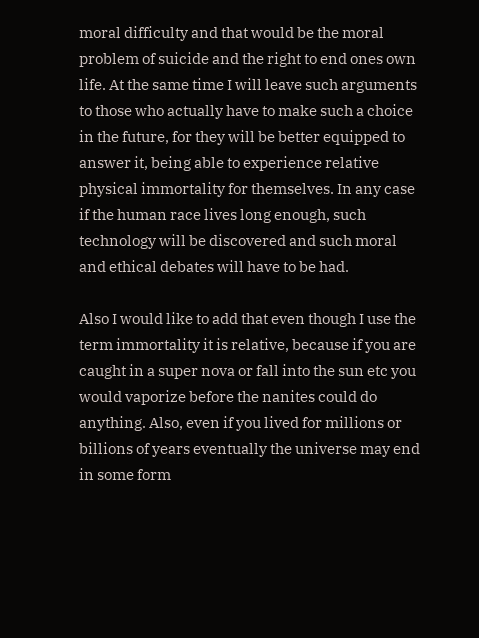moral difficulty and that would be the moral problem of suicide and the right to end ones own life. At the same time I will leave such arguments to those who actually have to make such a choice in the future, for they will be better equipped to answer it, being able to experience relative physical immortality for themselves. In any case if the human race lives long enough, such technology will be discovered and such moral and ethical debates will have to be had.

Also I would like to add that even though I use the term immortality it is relative, because if you are caught in a super nova or fall into the sun etc you would vaporize before the nanites could do anything. Also, even if you lived for millions or billions of years eventually the universe may end in some form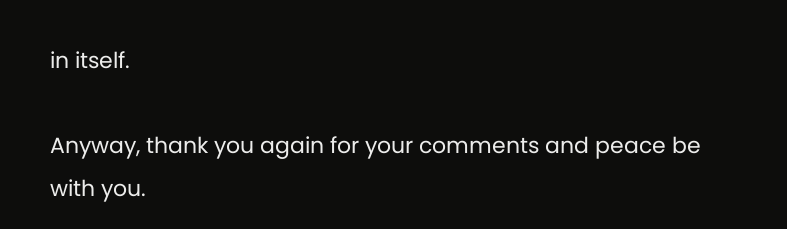in itself.

Anyway, thank you again for your comments and peace be with you.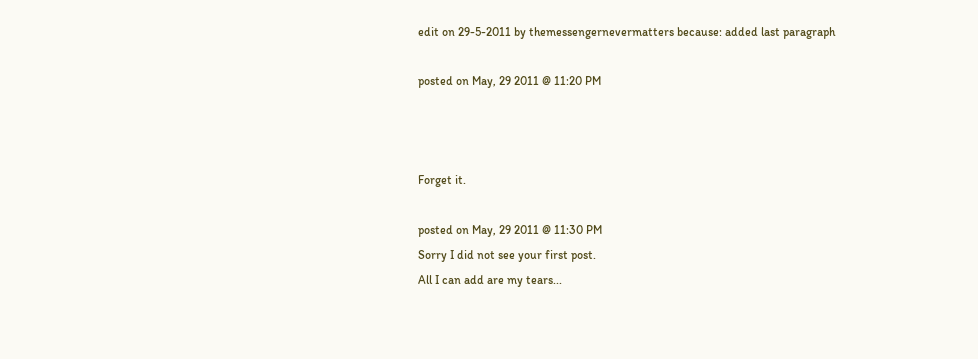edit on 29-5-2011 by themessengernevermatters because: added last paragraph

posted on May, 29 2011 @ 11:20 PM



Forget it.

posted on May, 29 2011 @ 11:30 PM
Sorry I did not see your first post.
All I can add are my tears...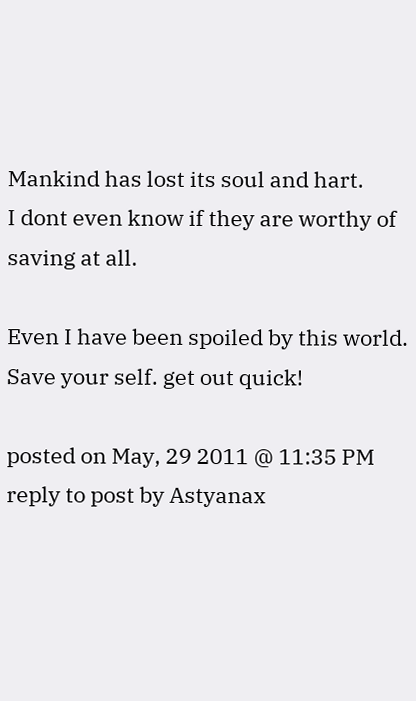Mankind has lost its soul and hart.
I dont even know if they are worthy of saving at all.

Even I have been spoiled by this world.
Save your self. get out quick!

posted on May, 29 2011 @ 11:35 PM
reply to post by Astyanax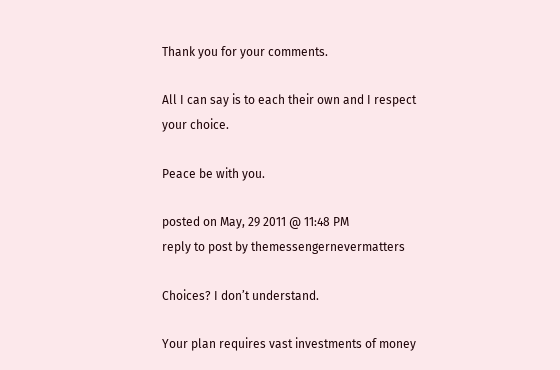Thank you for your comments.

All I can say is to each their own and I respect your choice.

Peace be with you.

posted on May, 29 2011 @ 11:48 PM
reply to post by themessengernevermatters

Choices? I don’t understand.

Your plan requires vast investments of money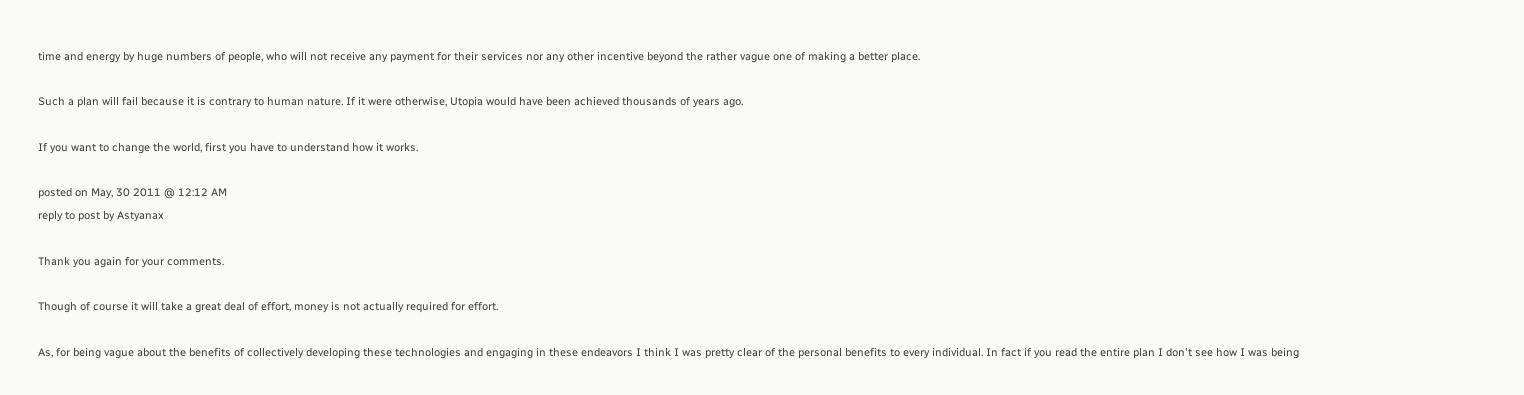time and energy by huge numbers of people, who will not receive any payment for their services nor any other incentive beyond the rather vague one of making a better place.

Such a plan will fail because it is contrary to human nature. If it were otherwise, Utopia would have been achieved thousands of years ago.

If you want to change the world, first you have to understand how it works.

posted on May, 30 2011 @ 12:12 AM
reply to post by Astyanax

Thank you again for your comments.

Though of course it will take a great deal of effort, money is not actually required for effort.

As, for being vague about the benefits of collectively developing these technologies and engaging in these endeavors I think I was pretty clear of the personal benefits to every individual. In fact if you read the entire plan I don't see how I was being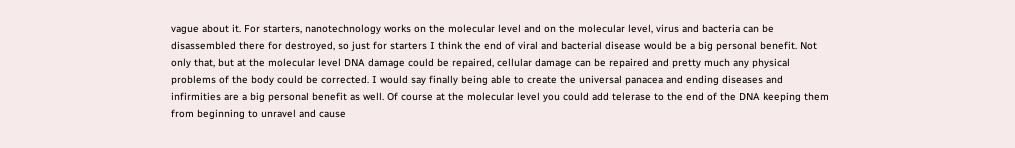vague about it. For starters, nanotechnology works on the molecular level and on the molecular level, virus and bacteria can be disassembled there for destroyed, so just for starters I think the end of viral and bacterial disease would be a big personal benefit. Not only that, but at the molecular level DNA damage could be repaired, cellular damage can be repaired and pretty much any physical problems of the body could be corrected. I would say finally being able to create the universal panacea and ending diseases and infirmities are a big personal benefit as well. Of course at the molecular level you could add telerase to the end of the DNA keeping them from beginning to unravel and cause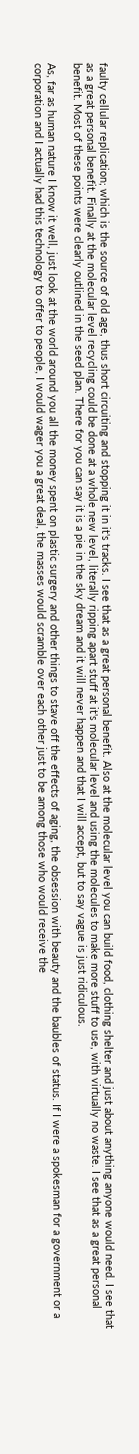faulty cellular replication; which is the source of old age, thus short circuiting and stopping it in it's tracks. I see that as a great personal benefit. Also at the molecular level you can build food, clothing shelter and just about anything anyone would need. I see that as a great personal benefit. Finally at the molecular level recycling could be done at a whole new level, literally ripping apart stuff at it's molecular level and using the molecules to make more stuff to use, with virtually no waste. I see that as a great personal benefit. Most of these points were clearly outlined in the seed plan. There for you can say it is a pie in the sky dream and it will never happen and that I will accept, but to say vague is just ridiculous.

As, far as human nature I know it well, just look at the world around you all the money spent on plastic surgery and other things to stave off the effects of aging, the obsession with beauty and the baubles of status. If I were a spokesman for a government or a corporation and I actually had this technology to offer to people, I would wager you a great deal, the masses would scramble over each other just to be among those who would receive the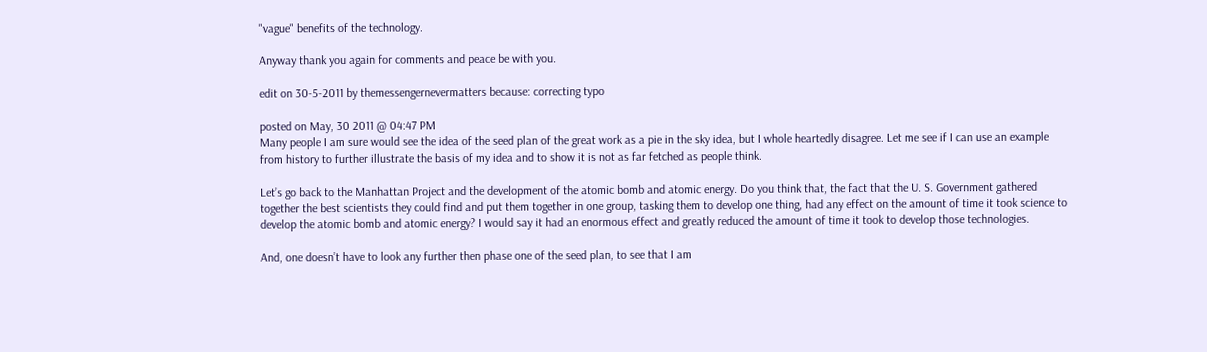"vague" benefits of the technology.

Anyway thank you again for comments and peace be with you.

edit on 30-5-2011 by themessengernevermatters because: correcting typo

posted on May, 30 2011 @ 04:47 PM
Many people I am sure would see the idea of the seed plan of the great work as a pie in the sky idea, but I whole heartedly disagree. Let me see if I can use an example from history to further illustrate the basis of my idea and to show it is not as far fetched as people think.

Let’s go back to the Manhattan Project and the development of the atomic bomb and atomic energy. Do you think that, the fact that the U. S. Government gathered together the best scientists they could find and put them together in one group, tasking them to develop one thing, had any effect on the amount of time it took science to develop the atomic bomb and atomic energy? I would say it had an enormous effect and greatly reduced the amount of time it took to develop those technologies.

And, one doesn’t have to look any further then phase one of the seed plan, to see that I am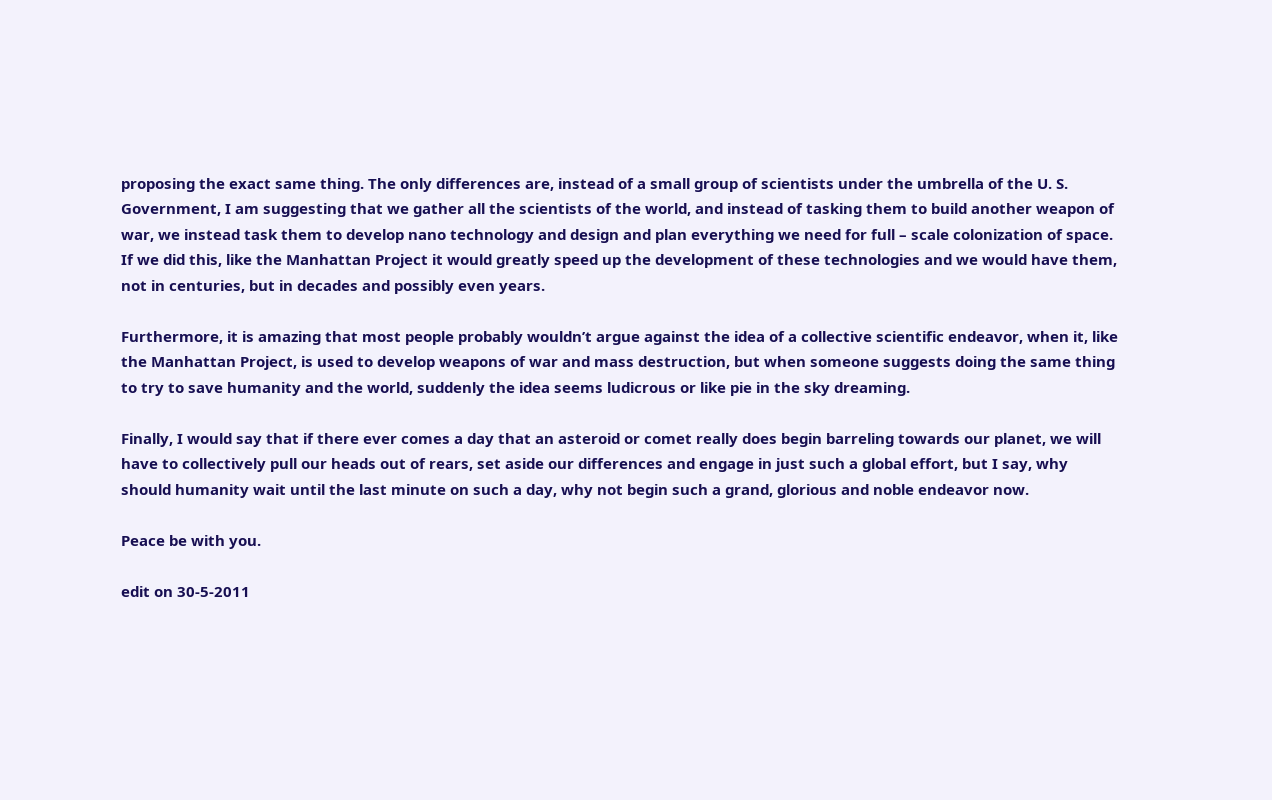proposing the exact same thing. The only differences are, instead of a small group of scientists under the umbrella of the U. S. Government, I am suggesting that we gather all the scientists of the world, and instead of tasking them to build another weapon of war, we instead task them to develop nano technology and design and plan everything we need for full – scale colonization of space. If we did this, like the Manhattan Project it would greatly speed up the development of these technologies and we would have them, not in centuries, but in decades and possibly even years.

Furthermore, it is amazing that most people probably wouldn’t argue against the idea of a collective scientific endeavor, when it, like the Manhattan Project, is used to develop weapons of war and mass destruction, but when someone suggests doing the same thing to try to save humanity and the world, suddenly the idea seems ludicrous or like pie in the sky dreaming.

Finally, I would say that if there ever comes a day that an asteroid or comet really does begin barreling towards our planet, we will have to collectively pull our heads out of rears, set aside our differences and engage in just such a global effort, but I say, why should humanity wait until the last minute on such a day, why not begin such a grand, glorious and noble endeavor now.

Peace be with you.

edit on 30-5-2011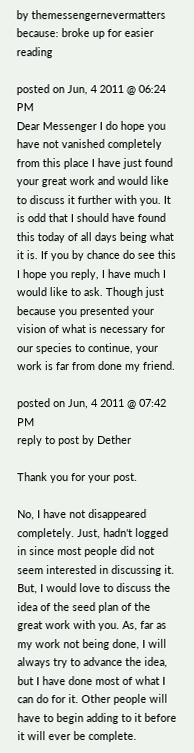by themessengernevermatters because: broke up for easier reading

posted on Jun, 4 2011 @ 06:24 PM
Dear Messenger I do hope you have not vanished completely from this place I have just found your great work and would like to discuss it further with you. It is odd that I should have found this today of all days being what it is. If you by chance do see this I hope you reply, I have much I would like to ask. Though just because you presented your vision of what is necessary for our species to continue, your work is far from done my friend.

posted on Jun, 4 2011 @ 07:42 PM
reply to post by Dether

Thank you for your post.

No, I have not disappeared completely. Just, hadn't logged in since most people did not seem interested in discussing it. But, I would love to discuss the idea of the seed plan of the great work with you. As, far as my work not being done, I will always try to advance the idea, but I have done most of what I can do for it. Other people will have to begin adding to it before it will ever be complete.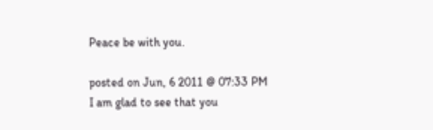Peace be with you.

posted on Jun, 6 2011 @ 07:33 PM
I am glad to see that you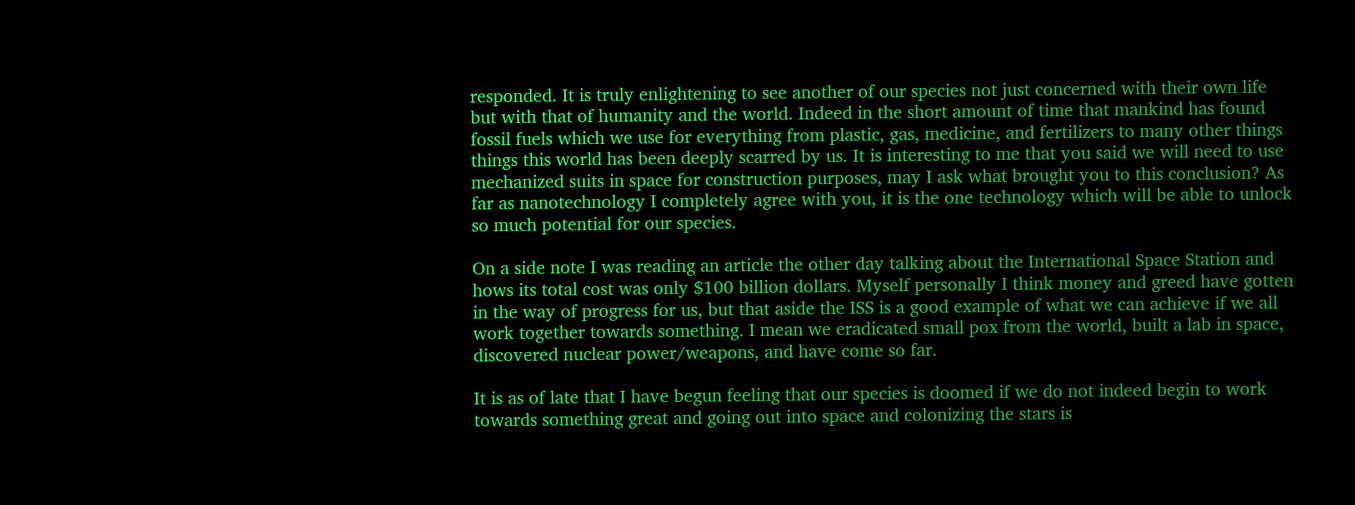responded. It is truly enlightening to see another of our species not just concerned with their own life but with that of humanity and the world. Indeed in the short amount of time that mankind has found fossil fuels which we use for everything from plastic, gas, medicine, and fertilizers to many other things things this world has been deeply scarred by us. It is interesting to me that you said we will need to use mechanized suits in space for construction purposes, may I ask what brought you to this conclusion? As far as nanotechnology I completely agree with you, it is the one technology which will be able to unlock so much potential for our species.

On a side note I was reading an article the other day talking about the International Space Station and hows its total cost was only $100 billion dollars. Myself personally I think money and greed have gotten in the way of progress for us, but that aside the ISS is a good example of what we can achieve if we all work together towards something. I mean we eradicated small pox from the world, built a lab in space, discovered nuclear power/weapons, and have come so far.

It is as of late that I have begun feeling that our species is doomed if we do not indeed begin to work towards something great and going out into space and colonizing the stars is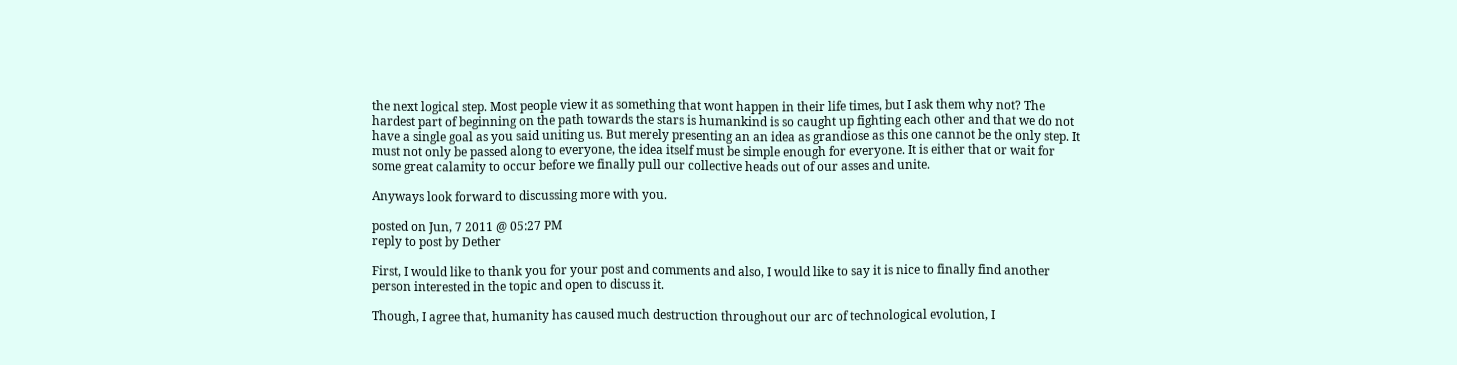the next logical step. Most people view it as something that wont happen in their life times, but I ask them why not? The hardest part of beginning on the path towards the stars is humankind is so caught up fighting each other and that we do not have a single goal as you said uniting us. But merely presenting an an idea as grandiose as this one cannot be the only step. It must not only be passed along to everyone, the idea itself must be simple enough for everyone. It is either that or wait for some great calamity to occur before we finally pull our collective heads out of our asses and unite.

Anyways look forward to discussing more with you.

posted on Jun, 7 2011 @ 05:27 PM
reply to post by Dether

First, I would like to thank you for your post and comments and also, I would like to say it is nice to finally find another person interested in the topic and open to discuss it.

Though, I agree that, humanity has caused much destruction throughout our arc of technological evolution, I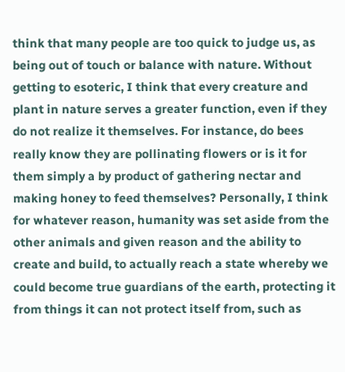think that many people are too quick to judge us, as being out of touch or balance with nature. Without getting to esoteric, I think that every creature and plant in nature serves a greater function, even if they do not realize it themselves. For instance, do bees really know they are pollinating flowers or is it for them simply a by product of gathering nectar and making honey to feed themselves? Personally, I think for whatever reason, humanity was set aside from the other animals and given reason and the ability to create and build, to actually reach a state whereby we could become true guardians of the earth, protecting it from things it can not protect itself from, such as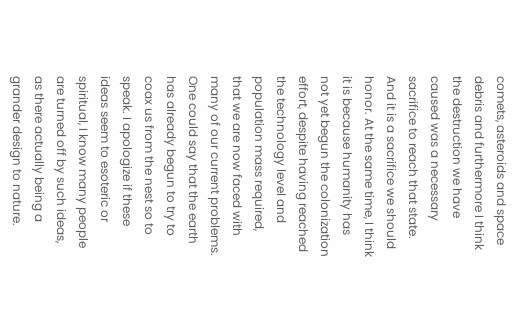comets, asteroids and space debris and furthermore I think the destruction we have caused was a necessary sacrifice to reach that state. And it is a sacrifice we should honor. At the same time, I think it is because humanity has not yet begun the colonization effort, despite having reached the technology level and population mass required, that we are now faced with many of our current problems. One could say that the earth has already begun to try to coax us from the nest so to speak. I apologize if these ideas seem to esoteric or spiritual, I know many people are turned off by such ideas, as there actually being a grander design to nature.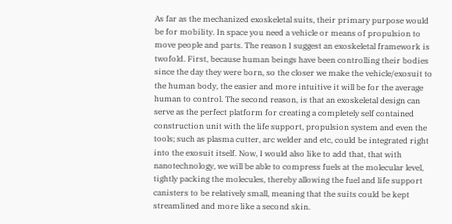As far as the mechanized exoskeletal suits, their primary purpose would be for mobility. In space you need a vehicle or means of propulsion to move people and parts. The reason I suggest an exoskeletal framework is twofold. First, because human beings have been controlling their bodies since the day they were born, so the closer we make the vehicle/exosuit to the human body, the easier and more intuitive it will be for the average human to control. The second reason, is that an exoskeletal design can serve as the perfect platform for creating a completely self contained construction unit with the life support, propulsion system and even the tools; such as plasma cutter, arc welder and etc, could be integrated right into the exosuit itself. Now, I would also like to add that, that with nanotechnology, we will be able to compress fuels at the molecular level, tightly packing the molecules, thereby allowing the fuel and life support canisters to be relatively small, meaning that the suits could be kept streamlined and more like a second skin.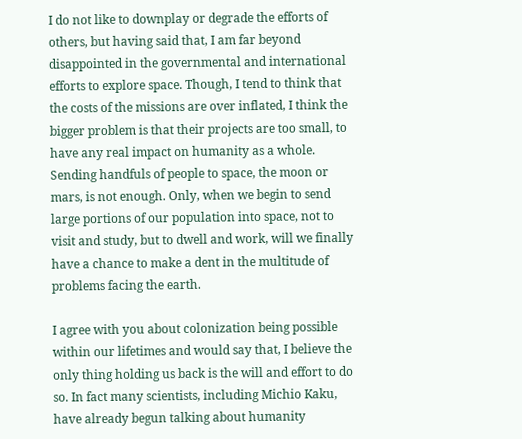I do not like to downplay or degrade the efforts of others, but having said that, I am far beyond disappointed in the governmental and international efforts to explore space. Though, I tend to think that the costs of the missions are over inflated, I think the bigger problem is that their projects are too small, to have any real impact on humanity as a whole. Sending handfuls of people to space, the moon or mars, is not enough. Only, when we begin to send large portions of our population into space, not to visit and study, but to dwell and work, will we finally have a chance to make a dent in the multitude of problems facing the earth.

I agree with you about colonization being possible within our lifetimes and would say that, I believe the only thing holding us back is the will and effort to do so. In fact many scientists, including Michio Kaku, have already begun talking about humanity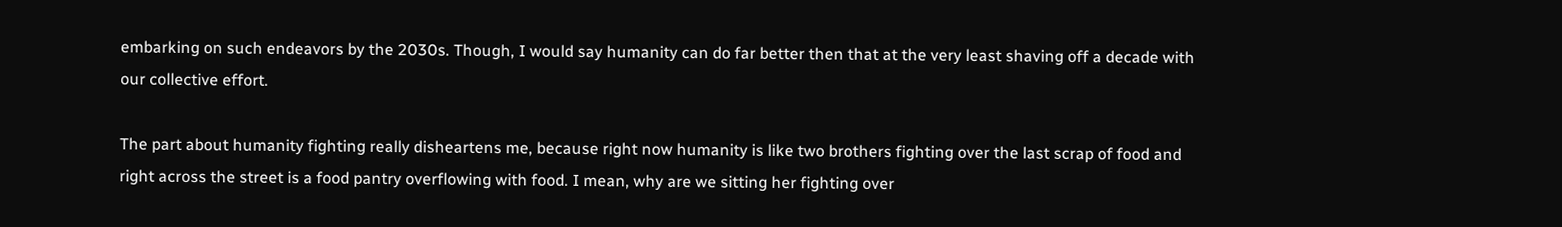embarking on such endeavors by the 2030s. Though, I would say humanity can do far better then that at the very least shaving off a decade with our collective effort.

The part about humanity fighting really disheartens me, because right now humanity is like two brothers fighting over the last scrap of food and right across the street is a food pantry overflowing with food. I mean, why are we sitting her fighting over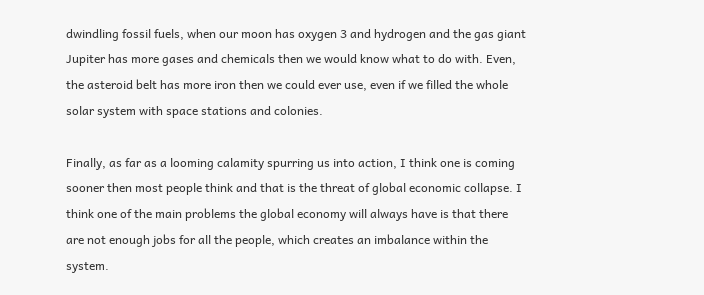dwindling fossil fuels, when our moon has oxygen 3 and hydrogen and the gas giant Jupiter has more gases and chemicals then we would know what to do with. Even, the asteroid belt has more iron then we could ever use, even if we filled the whole solar system with space stations and colonies.

Finally, as far as a looming calamity spurring us into action, I think one is coming sooner then most people think and that is the threat of global economic collapse. I think one of the main problems the global economy will always have is that there are not enough jobs for all the people, which creates an imbalance within the system.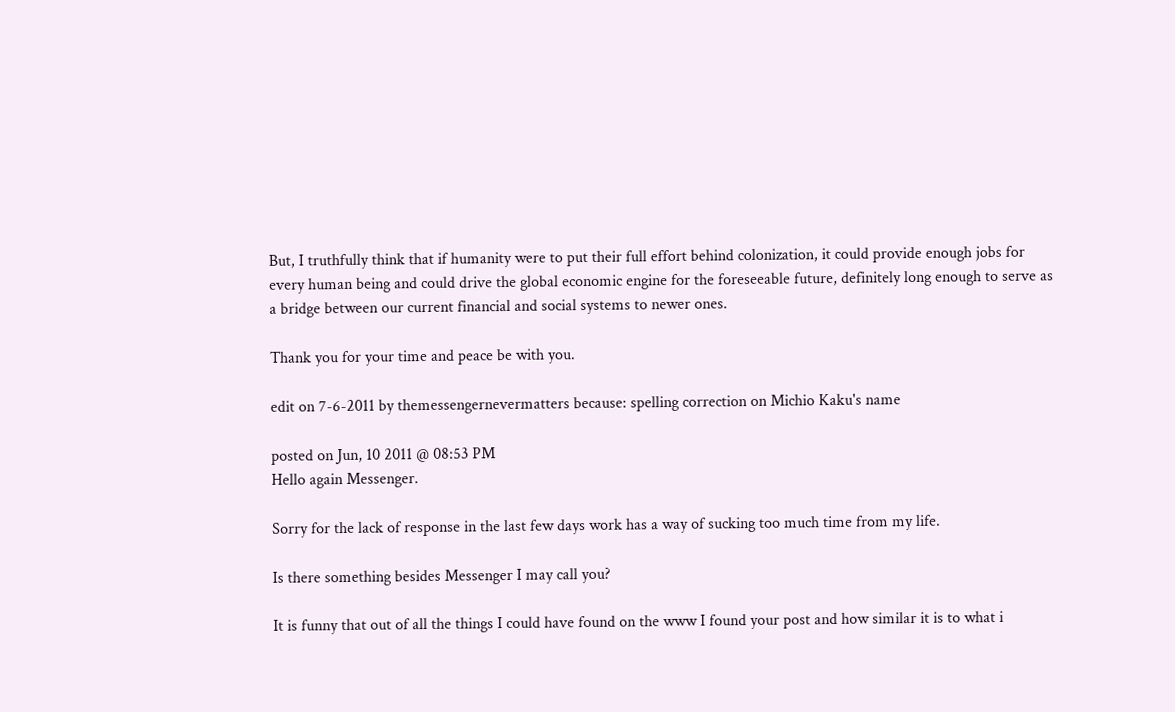But, I truthfully think that if humanity were to put their full effort behind colonization, it could provide enough jobs for every human being and could drive the global economic engine for the foreseeable future, definitely long enough to serve as a bridge between our current financial and social systems to newer ones.

Thank you for your time and peace be with you.

edit on 7-6-2011 by themessengernevermatters because: spelling correction on Michio Kaku's name

posted on Jun, 10 2011 @ 08:53 PM
Hello again Messenger.

Sorry for the lack of response in the last few days work has a way of sucking too much time from my life.

Is there something besides Messenger I may call you?

It is funny that out of all the things I could have found on the www I found your post and how similar it is to what i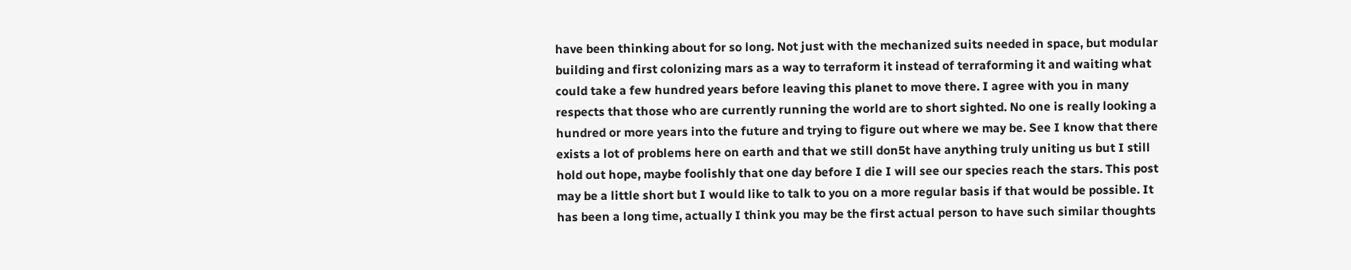have been thinking about for so long. Not just with the mechanized suits needed in space, but modular building and first colonizing mars as a way to terraform it instead of terraforming it and waiting what could take a few hundred years before leaving this planet to move there. I agree with you in many respects that those who are currently running the world are to short sighted. No one is really looking a hundred or more years into the future and trying to figure out where we may be. See I know that there exists a lot of problems here on earth and that we still don5t have anything truly uniting us but I still hold out hope, maybe foolishly that one day before I die I will see our species reach the stars. This post may be a little short but I would like to talk to you on a more regular basis if that would be possible. It has been a long time, actually I think you may be the first actual person to have such similar thoughts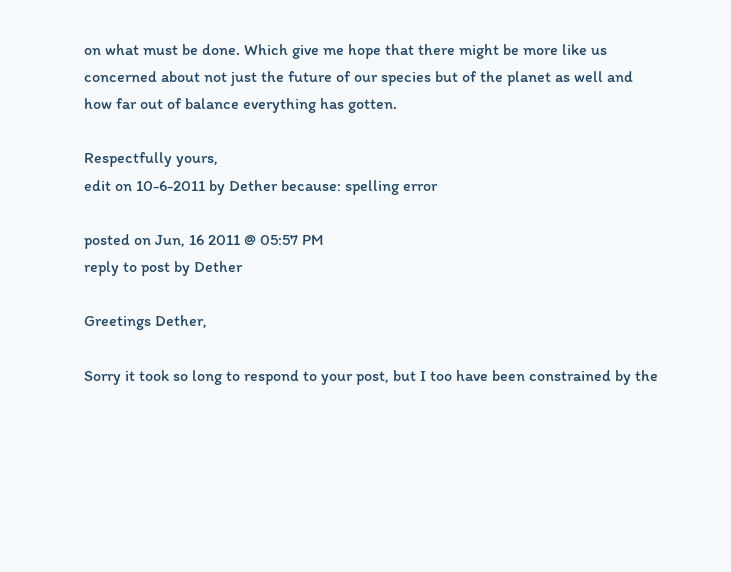on what must be done. Which give me hope that there might be more like us concerned about not just the future of our species but of the planet as well and how far out of balance everything has gotten.

Respectfully yours,
edit on 10-6-2011 by Dether because: spelling error

posted on Jun, 16 2011 @ 05:57 PM
reply to post by Dether

Greetings Dether,

Sorry it took so long to respond to your post, but I too have been constrained by the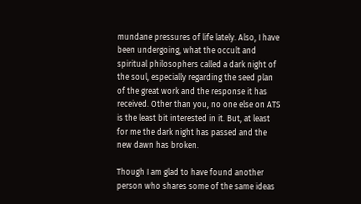mundane pressures of life lately. Also, I have been undergoing, what the occult and spiritual philosophers called a dark night of the soul, especially regarding the seed plan of the great work and the response it has received. Other than you, no one else on ATS is the least bit interested in it. But, at least for me the dark night has passed and the new dawn has broken.

Though I am glad to have found another person who shares some of the same ideas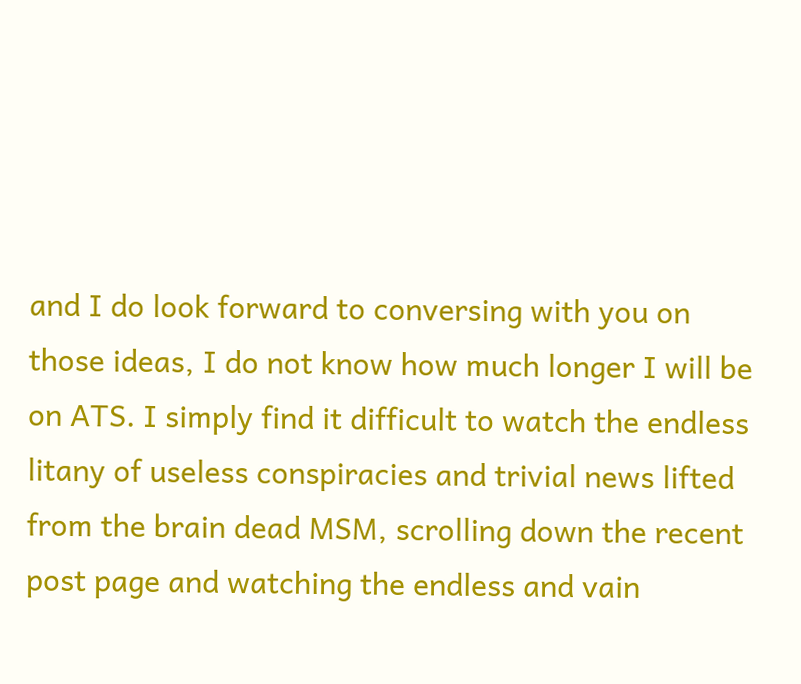and I do look forward to conversing with you on those ideas, I do not know how much longer I will be on ATS. I simply find it difficult to watch the endless litany of useless conspiracies and trivial news lifted from the brain dead MSM, scrolling down the recent post page and watching the endless and vain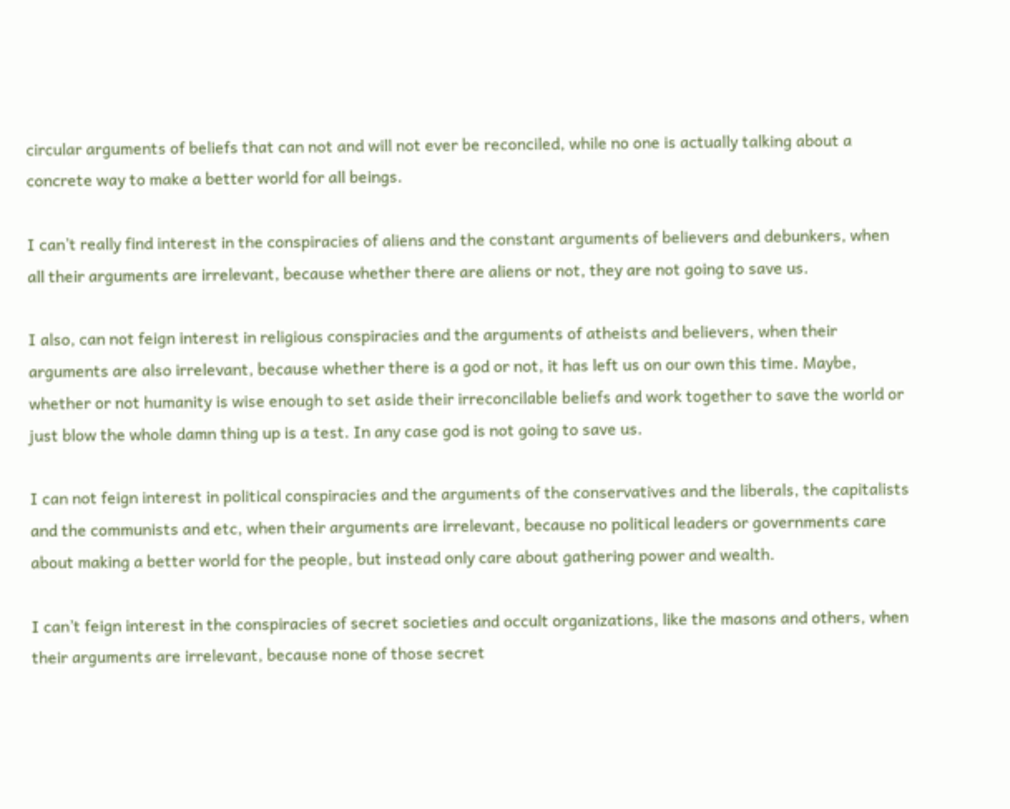circular arguments of beliefs that can not and will not ever be reconciled, while no one is actually talking about a concrete way to make a better world for all beings.

I can’t really find interest in the conspiracies of aliens and the constant arguments of believers and debunkers, when all their arguments are irrelevant, because whether there are aliens or not, they are not going to save us.

I also, can not feign interest in religious conspiracies and the arguments of atheists and believers, when their arguments are also irrelevant, because whether there is a god or not, it has left us on our own this time. Maybe, whether or not humanity is wise enough to set aside their irreconcilable beliefs and work together to save the world or just blow the whole damn thing up is a test. In any case god is not going to save us.

I can not feign interest in political conspiracies and the arguments of the conservatives and the liberals, the capitalists and the communists and etc, when their arguments are irrelevant, because no political leaders or governments care about making a better world for the people, but instead only care about gathering power and wealth.

I can’t feign interest in the conspiracies of secret societies and occult organizations, like the masons and others, when their arguments are irrelevant, because none of those secret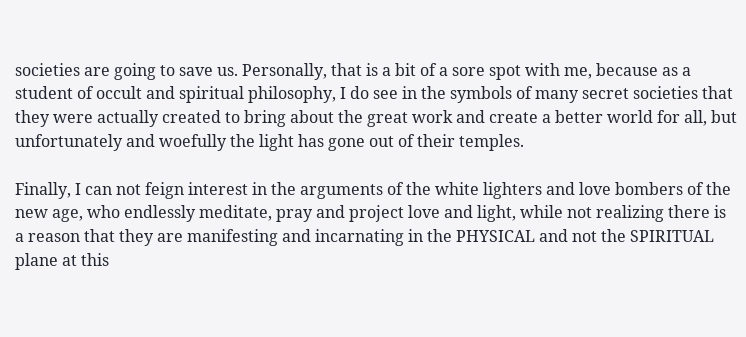societies are going to save us. Personally, that is a bit of a sore spot with me, because as a student of occult and spiritual philosophy, I do see in the symbols of many secret societies that they were actually created to bring about the great work and create a better world for all, but unfortunately and woefully the light has gone out of their temples.

Finally, I can not feign interest in the arguments of the white lighters and love bombers of the new age, who endlessly meditate, pray and project love and light, while not realizing there is a reason that they are manifesting and incarnating in the PHYSICAL and not the SPIRITUAL plane at this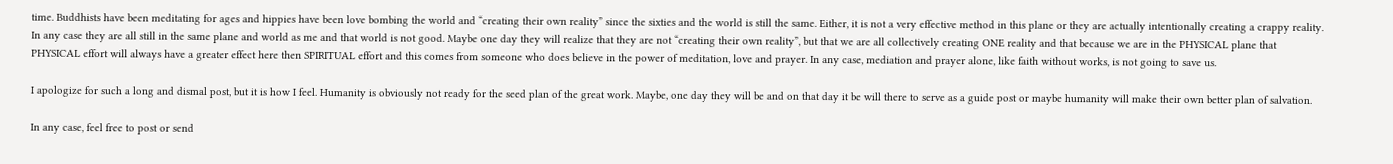time. Buddhists have been meditating for ages and hippies have been love bombing the world and “creating their own reality” since the sixties and the world is still the same. Either, it is not a very effective method in this plane or they are actually intentionally creating a crappy reality. In any case they are all still in the same plane and world as me and that world is not good. Maybe one day they will realize that they are not “creating their own reality”, but that we are all collectively creating ONE reality and that because we are in the PHYSICAL plane that PHYSICAL effort will always have a greater effect here then SPIRITUAL effort and this comes from someone who does believe in the power of meditation, love and prayer. In any case, mediation and prayer alone, like faith without works, is not going to save us.

I apologize for such a long and dismal post, but it is how I feel. Humanity is obviously not ready for the seed plan of the great work. Maybe, one day they will be and on that day it be will there to serve as a guide post or maybe humanity will make their own better plan of salvation.

In any case, feel free to post or send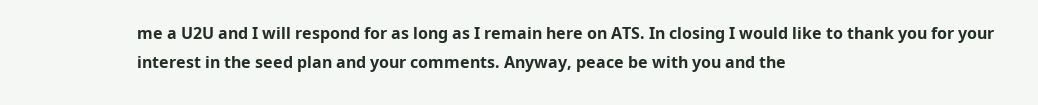me a U2U and I will respond for as long as I remain here on ATS. In closing I would like to thank you for your interest in the seed plan and your comments. Anyway, peace be with you and the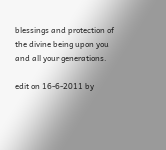blessings and protection of the divine being upon you and all your generations.

edit on 16-6-2011 by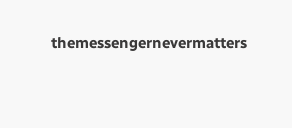themessengernevermatters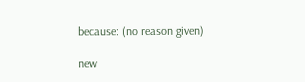because: (no reason given)

new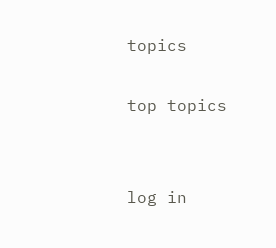topics

top topics


log in